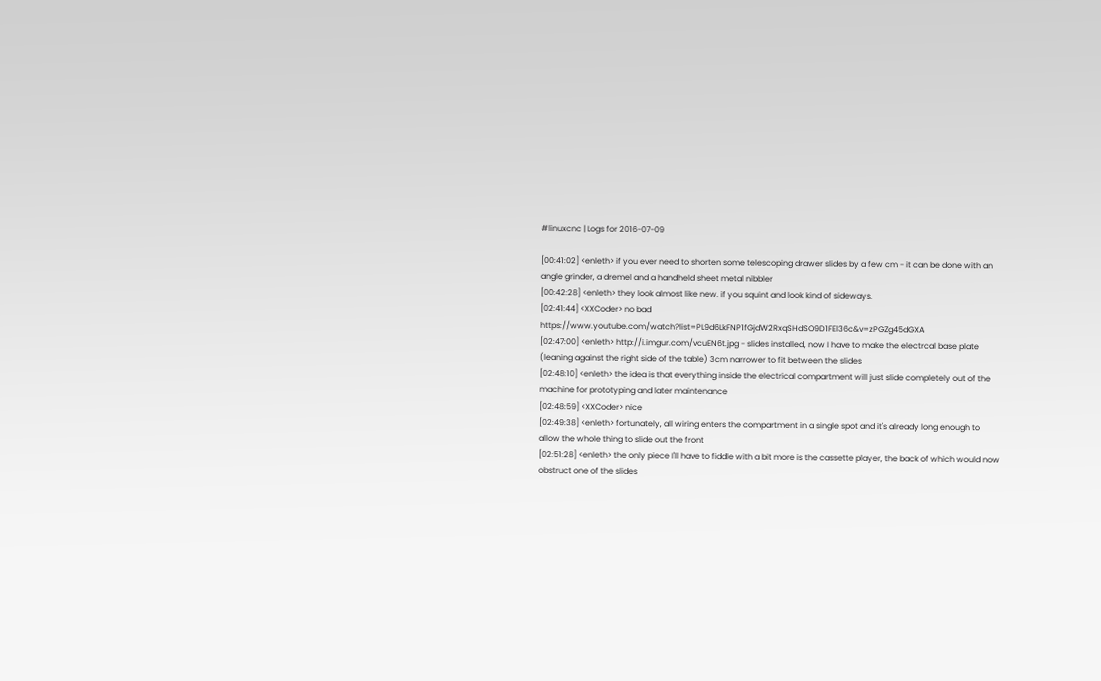#linuxcnc | Logs for 2016-07-09

[00:41:02] <enleth> if you ever need to shorten some telescoping drawer slides by a few cm - it can be done with an angle grinder, a dremel and a handheld sheet metal nibbler
[00:42:28] <enleth> they look almost like new. if you squint and look kind of sideways.
[02:41:44] <XXCoder> no bad https://www.youtube.com/watch?list=PL9d6LkFNP1fGjdW2RxqSHdSO9D1FEl36c&v=zPGZg45dGXA
[02:47:00] <enleth> http://i.imgur.com/vcuEN6t.jpg - slides installed, now I have to make the electrcal base plate (leaning against the right side of the table) 3cm narrower to fit between the slides
[02:48:10] <enleth> the idea is that everything inside the electrical compartment will just slide completely out of the machine for prototyping and later maintenance
[02:48:59] <XXCoder> nice
[02:49:38] <enleth> fortunately, all wiring enters the compartment in a single spot and it's already long enough to allow the whole thing to slide out the front
[02:51:28] <enleth> the only piece I'll have to fiddle with a bit more is the cassette player, the back of which would now obstruct one of the slides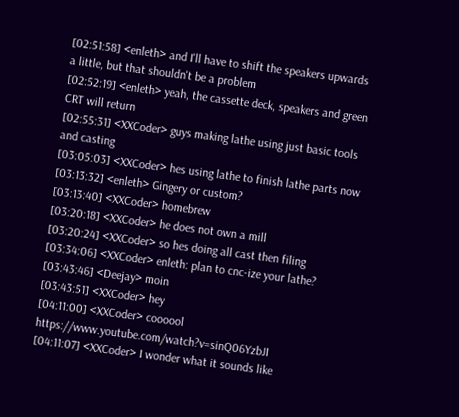[02:51:58] <enleth> and I'll have to shift the speakers upwards a little, but that shouldn't be a problem
[02:52:19] <enleth> yeah, the cassette deck, speakers and green CRT will return
[02:55:31] <XXCoder> guys making lathe using just basic tools and casting
[03:05:03] <XXCoder> hes using lathe to finish lathe parts now
[03:13:32] <enleth> Gingery or custom?
[03:13:40] <XXCoder> homebrew
[03:20:18] <XXCoder> he does not own a mill
[03:20:24] <XXCoder> so hes doing all cast then filing
[03:34:06] <XXCoder> enleth: plan to cnc-ize your lathe?
[03:43:46] <Deejay> moin
[03:43:51] <XXCoder> hey
[04:11:00] <XXCoder> coooool https://www.youtube.com/watch?v=sinQ06YzbJI
[04:11:07] <XXCoder> I wonder what it sounds like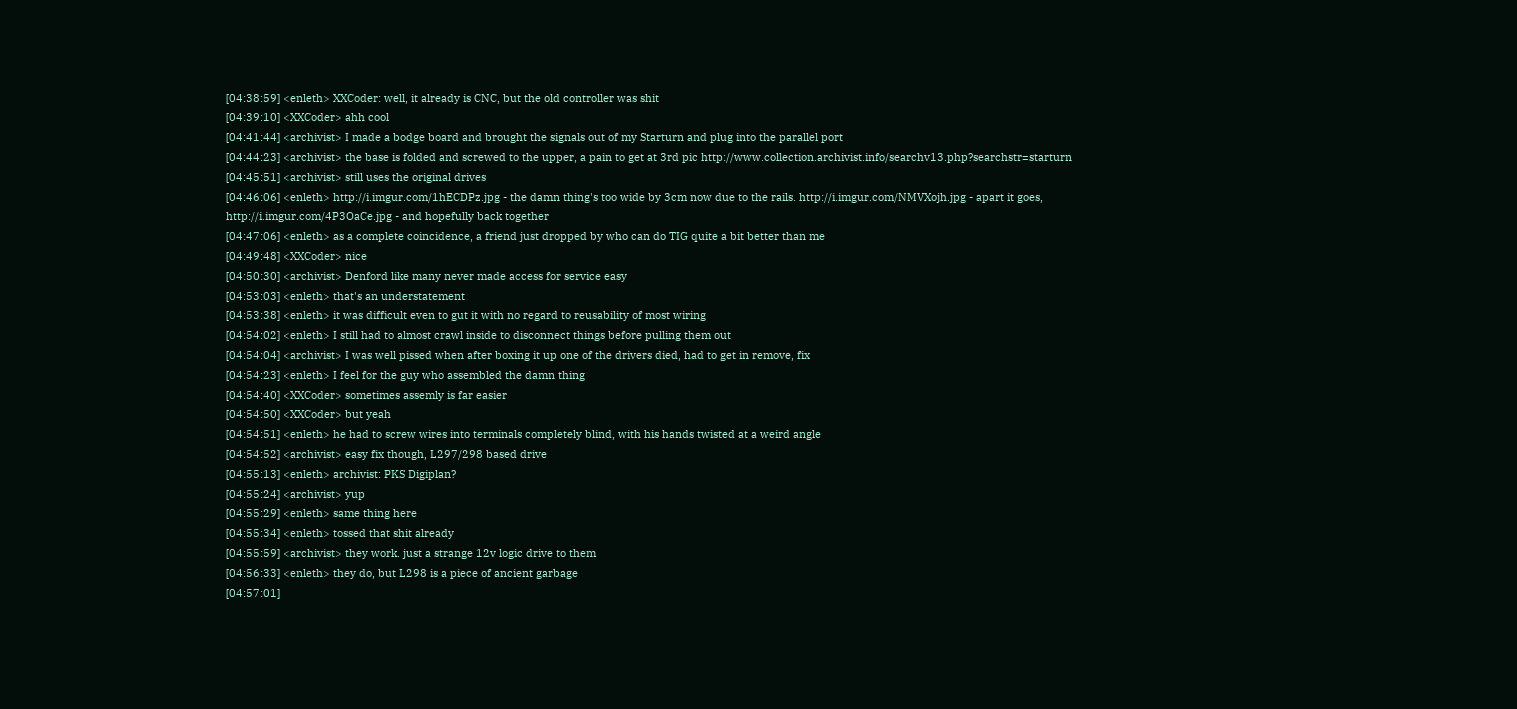[04:38:59] <enleth> XXCoder: well, it already is CNC, but the old controller was shit
[04:39:10] <XXCoder> ahh cool
[04:41:44] <archivist> I made a bodge board and brought the signals out of my Starturn and plug into the parallel port
[04:44:23] <archivist> the base is folded and screwed to the upper, a pain to get at 3rd pic http://www.collection.archivist.info/searchv13.php?searchstr=starturn
[04:45:51] <archivist> still uses the original drives
[04:46:06] <enleth> http://i.imgur.com/1hECDPz.jpg - the damn thing's too wide by 3cm now due to the rails. http://i.imgur.com/NMVXojh.jpg - apart it goes, http://i.imgur.com/4P3OaCe.jpg - and hopefully back together
[04:47:06] <enleth> as a complete coincidence, a friend just dropped by who can do TIG quite a bit better than me
[04:49:48] <XXCoder> nice
[04:50:30] <archivist> Denford like many never made access for service easy
[04:53:03] <enleth> that's an understatement
[04:53:38] <enleth> it was difficult even to gut it with no regard to reusability of most wiring
[04:54:02] <enleth> I still had to almost crawl inside to disconnect things before pulling them out
[04:54:04] <archivist> I was well pissed when after boxing it up one of the drivers died, had to get in remove, fix
[04:54:23] <enleth> I feel for the guy who assembled the damn thing
[04:54:40] <XXCoder> sometimes assemly is far easier
[04:54:50] <XXCoder> but yeah
[04:54:51] <enleth> he had to screw wires into terminals completely blind, with his hands twisted at a weird angle
[04:54:52] <archivist> easy fix though, L297/298 based drive
[04:55:13] <enleth> archivist: PKS Digiplan?
[04:55:24] <archivist> yup
[04:55:29] <enleth> same thing here
[04:55:34] <enleth> tossed that shit already
[04:55:59] <archivist> they work. just a strange 12v logic drive to them
[04:56:33] <enleth> they do, but L298 is a piece of ancient garbage
[04:57:01]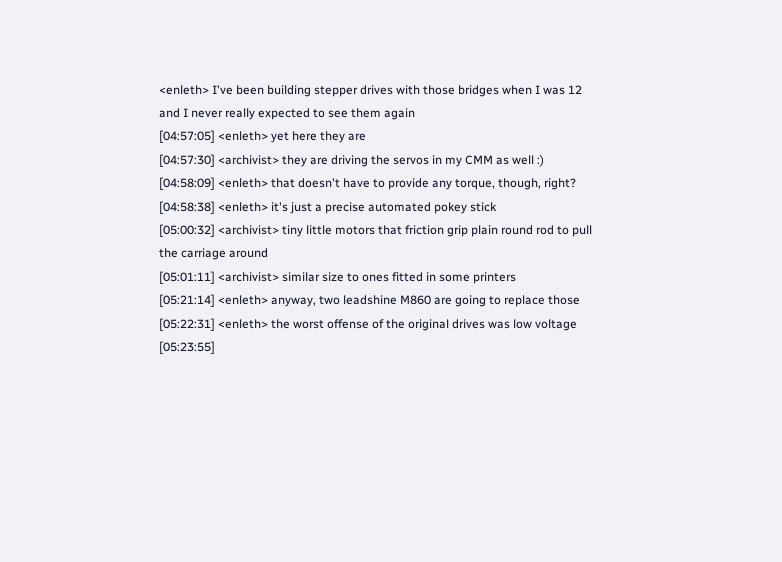<enleth> I've been building stepper drives with those bridges when I was 12 and I never really expected to see them again
[04:57:05] <enleth> yet here they are
[04:57:30] <archivist> they are driving the servos in my CMM as well :)
[04:58:09] <enleth> that doesn't have to provide any torque, though, right?
[04:58:38] <enleth> it's just a precise automated pokey stick
[05:00:32] <archivist> tiny little motors that friction grip plain round rod to pull the carriage around
[05:01:11] <archivist> similar size to ones fitted in some printers
[05:21:14] <enleth> anyway, two leadshine M860 are going to replace those
[05:22:31] <enleth> the worst offense of the original drives was low voltage
[05:23:55]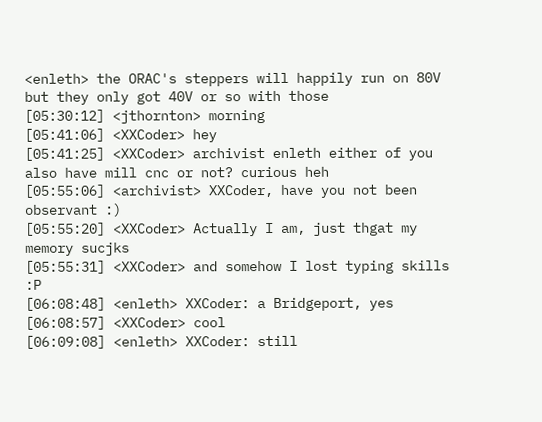<enleth> the ORAC's steppers will happily run on 80V but they only got 40V or so with those
[05:30:12] <jthornton> morning
[05:41:06] <XXCoder> hey
[05:41:25] <XXCoder> archivist enleth either of you also have mill cnc or not? curious heh
[05:55:06] <archivist> XXCoder, have you not been observant :)
[05:55:20] <XXCoder> Actually I am, just thgat my memory sucjks
[05:55:31] <XXCoder> and somehow I lost typing skills :P
[06:08:48] <enleth> XXCoder: a Bridgeport, yes
[06:08:57] <XXCoder> cool
[06:09:08] <enleth> XXCoder: still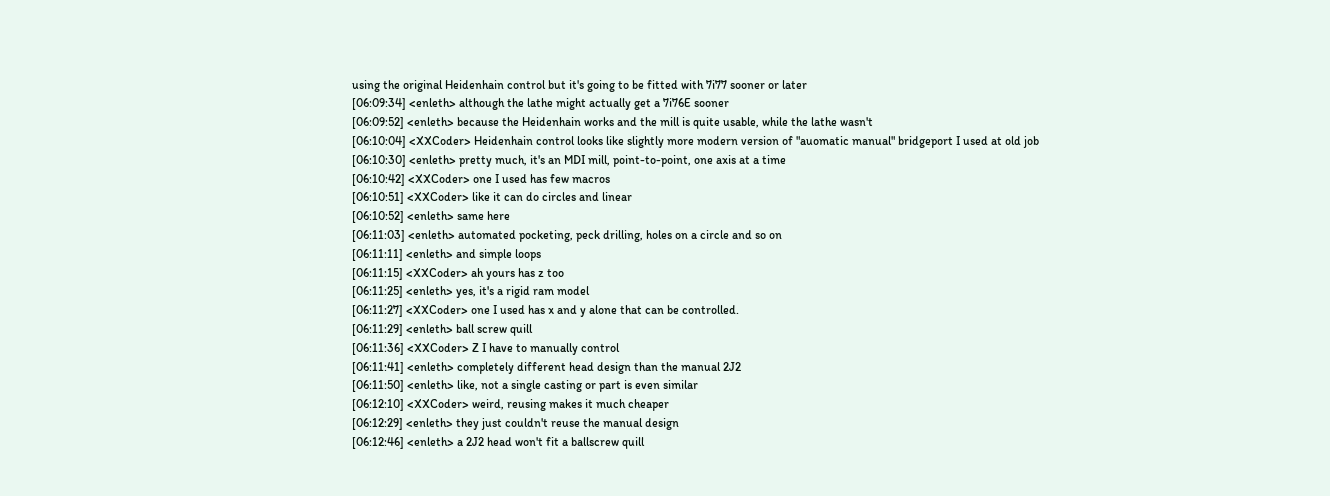using the original Heidenhain control but it's going to be fitted with 7i77 sooner or later
[06:09:34] <enleth> although the lathe might actually get a 7i76E sooner
[06:09:52] <enleth> because the Heidenhain works and the mill is quite usable, while the lathe wasn't
[06:10:04] <XXCoder> Heidenhain control looks like slightly more modern version of "auomatic manual" bridgeport I used at old job
[06:10:30] <enleth> pretty much, it's an MDI mill, point-to-point, one axis at a time
[06:10:42] <XXCoder> one I used has few macros
[06:10:51] <XXCoder> like it can do circles and linear
[06:10:52] <enleth> same here
[06:11:03] <enleth> automated pocketing, peck drilling, holes on a circle and so on
[06:11:11] <enleth> and simple loops
[06:11:15] <XXCoder> ah yours has z too
[06:11:25] <enleth> yes, it's a rigid ram model
[06:11:27] <XXCoder> one I used has x and y alone that can be controlled.
[06:11:29] <enleth> ball screw quill
[06:11:36] <XXCoder> Z I have to manually control
[06:11:41] <enleth> completely different head design than the manual 2J2
[06:11:50] <enleth> like, not a single casting or part is even similar
[06:12:10] <XXCoder> weird, reusing makes it much cheaper
[06:12:29] <enleth> they just couldn't reuse the manual design
[06:12:46] <enleth> a 2J2 head won't fit a ballscrew quill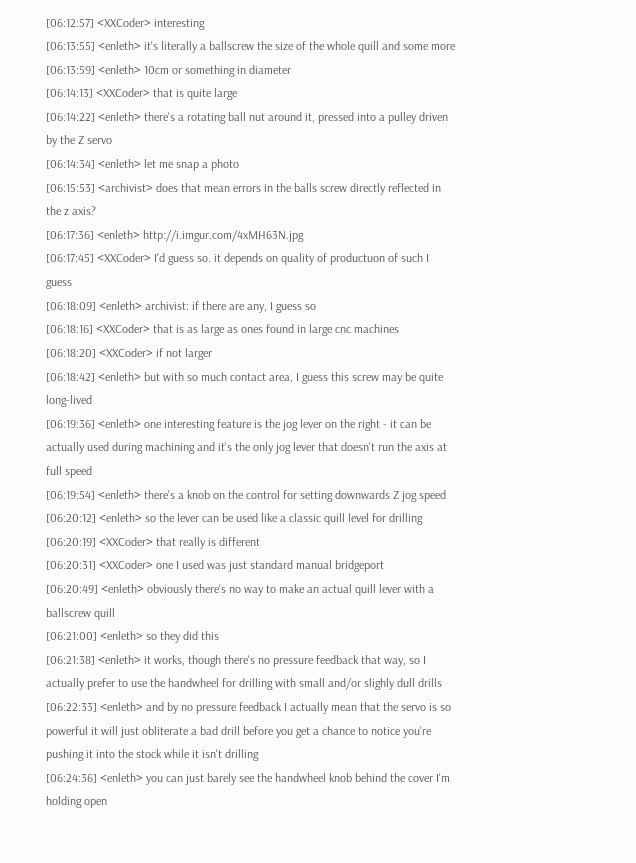[06:12:57] <XXCoder> interesting
[06:13:55] <enleth> it's literally a ballscrew the size of the whole quill and some more
[06:13:59] <enleth> 10cm or something in diameter
[06:14:13] <XXCoder> that is quite large
[06:14:22] <enleth> there's a rotating ball nut around it, pressed into a pulley driven by the Z servo
[06:14:34] <enleth> let me snap a photo
[06:15:53] <archivist> does that mean errors in the balls screw directly reflected in the z axis?
[06:17:36] <enleth> http://i.imgur.com/4xMH63N.jpg
[06:17:45] <XXCoder> I'd guess so. it depends on quality of productuon of such I guess
[06:18:09] <enleth> archivist: if there are any, I guess so
[06:18:16] <XXCoder> that is as large as ones found in large cnc machines
[06:18:20] <XXCoder> if not larger
[06:18:42] <enleth> but with so much contact area, I guess this screw may be quite long-lived
[06:19:36] <enleth> one interesting feature is the jog lever on the right - it can be actually used during machining and it's the only jog lever that doesn't run the axis at full speed
[06:19:54] <enleth> there's a knob on the control for setting downwards Z jog speed
[06:20:12] <enleth> so the lever can be used like a classic quill level for drilling
[06:20:19] <XXCoder> that really is different
[06:20:31] <XXCoder> one I used was just standard manual bridgeport
[06:20:49] <enleth> obviously there's no way to make an actual quill lever with a ballscrew quill
[06:21:00] <enleth> so they did this
[06:21:38] <enleth> it works, though there's no pressure feedback that way, so I actually prefer to use the handwheel for drilling with small and/or slighly dull drills
[06:22:33] <enleth> and by no pressure feedback I actually mean that the servo is so powerful it will just obliterate a bad drill before you get a chance to notice you're pushing it into the stock while it isn't drilling
[06:24:36] <enleth> you can just barely see the handwheel knob behind the cover I'm holding open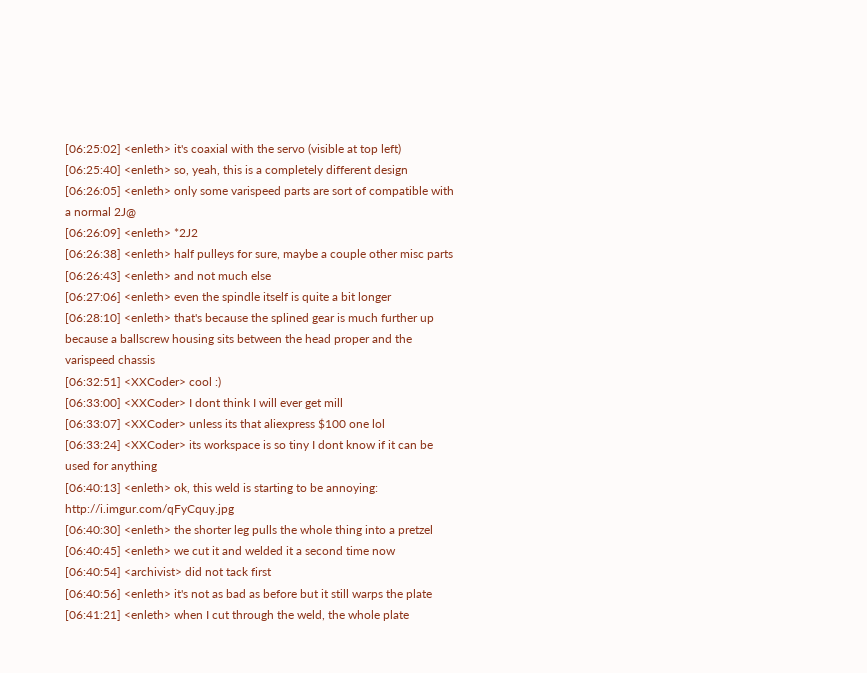[06:25:02] <enleth> it's coaxial with the servo (visible at top left)
[06:25:40] <enleth> so, yeah, this is a completely different design
[06:26:05] <enleth> only some varispeed parts are sort of compatible with a normal 2J@
[06:26:09] <enleth> *2J2
[06:26:38] <enleth> half pulleys for sure, maybe a couple other misc parts
[06:26:43] <enleth> and not much else
[06:27:06] <enleth> even the spindle itself is quite a bit longer
[06:28:10] <enleth> that's because the splined gear is much further up because a ballscrew housing sits between the head proper and the varispeed chassis
[06:32:51] <XXCoder> cool :)
[06:33:00] <XXCoder> I dont think I will ever get mill
[06:33:07] <XXCoder> unless its that aliexpress $100 one lol
[06:33:24] <XXCoder> its workspace is so tiny I dont know if it can be used for anything
[06:40:13] <enleth> ok, this weld is starting to be annoying: http://i.imgur.com/qFyCquy.jpg
[06:40:30] <enleth> the shorter leg pulls the whole thing into a pretzel
[06:40:45] <enleth> we cut it and welded it a second time now
[06:40:54] <archivist> did not tack first
[06:40:56] <enleth> it's not as bad as before but it still warps the plate
[06:41:21] <enleth> when I cut through the weld, the whole plate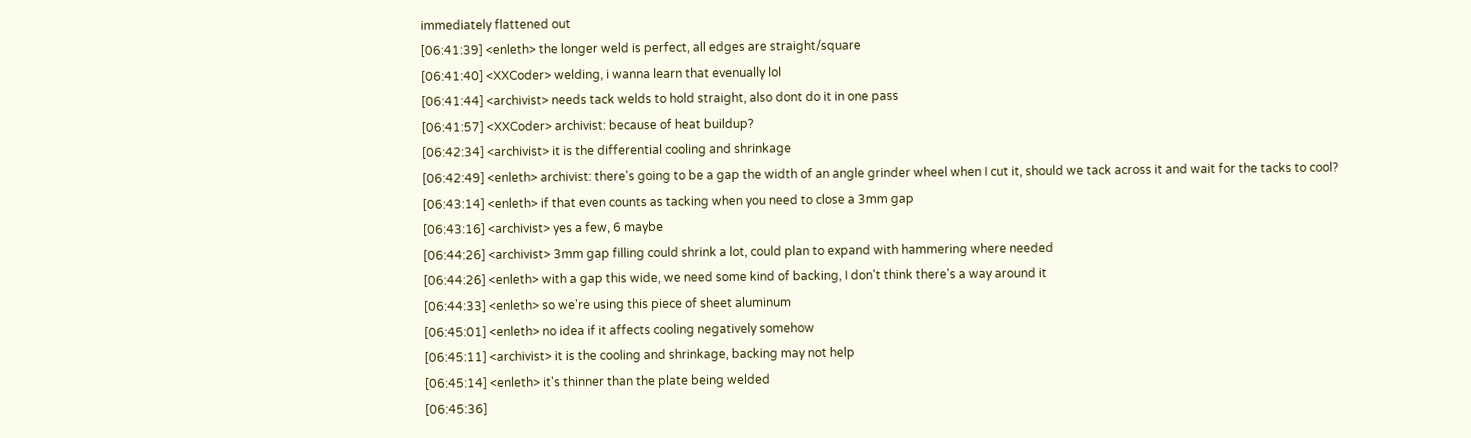immediately flattened out
[06:41:39] <enleth> the longer weld is perfect, all edges are straight/square
[06:41:40] <XXCoder> welding, i wanna learn that evenually lol
[06:41:44] <archivist> needs tack welds to hold straight, also dont do it in one pass
[06:41:57] <XXCoder> archivist: because of heat buildup?
[06:42:34] <archivist> it is the differential cooling and shrinkage
[06:42:49] <enleth> archivist: there's going to be a gap the width of an angle grinder wheel when I cut it, should we tack across it and wait for the tacks to cool?
[06:43:14] <enleth> if that even counts as tacking when you need to close a 3mm gap
[06:43:16] <archivist> yes a few, 6 maybe
[06:44:26] <archivist> 3mm gap filling could shrink a lot, could plan to expand with hammering where needed
[06:44:26] <enleth> with a gap this wide, we need some kind of backing, I don't think there's a way around it
[06:44:33] <enleth> so we're using this piece of sheet aluminum
[06:45:01] <enleth> no idea if it affects cooling negatively somehow
[06:45:11] <archivist> it is the cooling and shrinkage, backing may not help
[06:45:14] <enleth> it's thinner than the plate being welded
[06:45:36]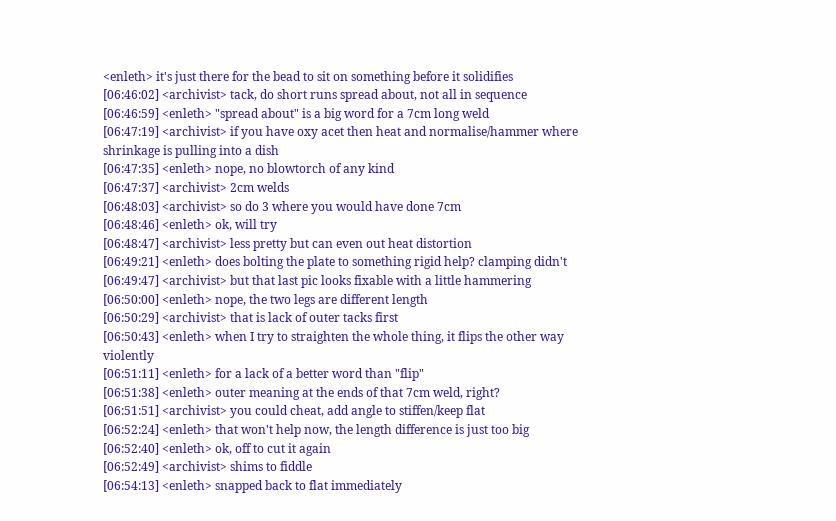<enleth> it's just there for the bead to sit on something before it solidifies
[06:46:02] <archivist> tack, do short runs spread about, not all in sequence
[06:46:59] <enleth> "spread about" is a big word for a 7cm long weld
[06:47:19] <archivist> if you have oxy acet then heat and normalise/hammer where shrinkage is pulling into a dish
[06:47:35] <enleth> nope, no blowtorch of any kind
[06:47:37] <archivist> 2cm welds
[06:48:03] <archivist> so do 3 where you would have done 7cm
[06:48:46] <enleth> ok, will try
[06:48:47] <archivist> less pretty but can even out heat distortion
[06:49:21] <enleth> does bolting the plate to something rigid help? clamping didn't
[06:49:47] <archivist> but that last pic looks fixable with a little hammering
[06:50:00] <enleth> nope, the two legs are different length
[06:50:29] <archivist> that is lack of outer tacks first
[06:50:43] <enleth> when I try to straighten the whole thing, it flips the other way violently
[06:51:11] <enleth> for a lack of a better word than "flip"
[06:51:38] <enleth> outer meaning at the ends of that 7cm weld, right?
[06:51:51] <archivist> you could cheat, add angle to stiffen/keep flat
[06:52:24] <enleth> that won't help now, the length difference is just too big
[06:52:40] <enleth> ok, off to cut it again
[06:52:49] <archivist> shims to fiddle
[06:54:13] <enleth> snapped back to flat immediately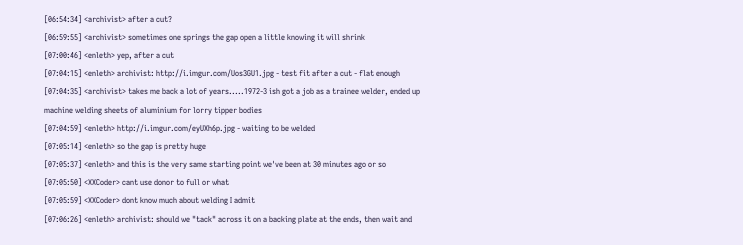[06:54:34] <archivist> after a cut?
[06:59:55] <archivist> sometimes one springs the gap open a little knowing it will shrink
[07:00:46] <enleth> yep, after a cut
[07:04:15] <enleth> archivist: http://i.imgur.com/Uos3GU1.jpg - test fit after a cut - flat enough
[07:04:35] <archivist> takes me back a lot of years.....1972-3 ish got a job as a trainee welder, ended up machine welding sheets of aluminium for lorry tipper bodies
[07:04:59] <enleth> http://i.imgur.com/eyUXh6p.jpg - waiting to be welded
[07:05:14] <enleth> so the gap is pretty huge
[07:05:37] <enleth> and this is the very same starting point we've been at 30 minutes ago or so
[07:05:50] <XXCoder> cant use donor to full or what
[07:05:59] <XXCoder> dont know much about welding I admit
[07:06:26] <enleth> archivist: should we "tack" across it on a backing plate at the ends, then wait and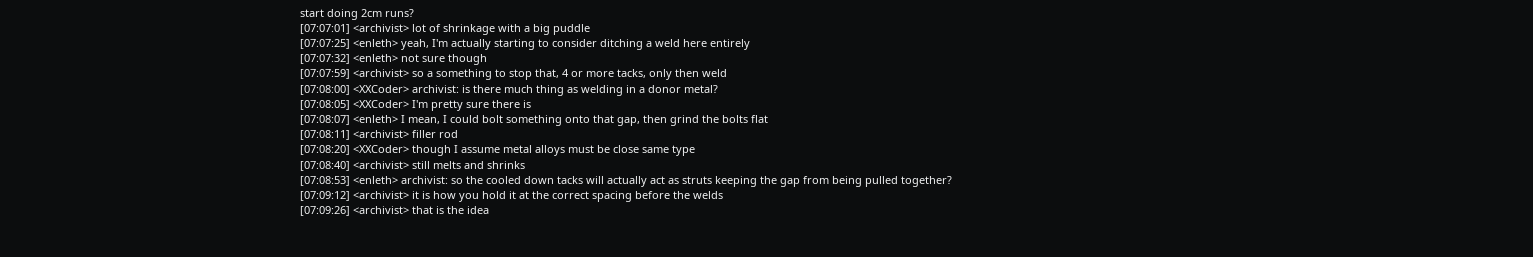start doing 2cm runs?
[07:07:01] <archivist> lot of shrinkage with a big puddle
[07:07:25] <enleth> yeah, I'm actually starting to consider ditching a weld here entirely
[07:07:32] <enleth> not sure though
[07:07:59] <archivist> so a something to stop that, 4 or more tacks, only then weld
[07:08:00] <XXCoder> archivist: is there much thing as welding in a donor metal?
[07:08:05] <XXCoder> I'm pretty sure there is
[07:08:07] <enleth> I mean, I could bolt something onto that gap, then grind the bolts flat
[07:08:11] <archivist> filler rod
[07:08:20] <XXCoder> though I assume metal alloys must be close same type
[07:08:40] <archivist> still melts and shrinks
[07:08:53] <enleth> archivist: so the cooled down tacks will actually act as struts keeping the gap from being pulled together?
[07:09:12] <archivist> it is how you hold it at the correct spacing before the welds
[07:09:26] <archivist> that is the idea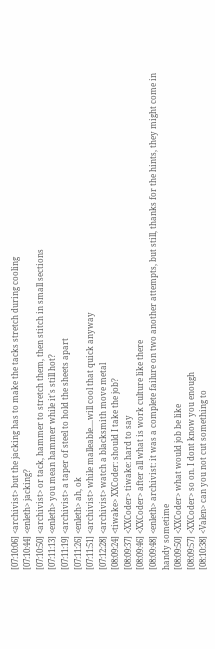[07:10:06] <archivist> but the jacking has to make the tacks stretch during cooling
[07:10:44] <enleth> jacking?
[07:10:50] <archivist> or tack, hammer to stretch them, then stitch in small sections
[07:11:13] <enleth> you mean hammer while it's still hot?
[07:11:19] <archivist> a taper of steel to hold the sheets apart
[07:11:26] <enleth> ah, ok
[07:11:51] <archivist> while malleable....will cool that quick anyway
[07:12:28] <archivist> watch a blacksmith move metal
[08:09:24] <tiwake> XXCoder: should I take the job?
[08:09:37] <XXCoder> tiwake: hard to say
[08:09:46] <XXCoder> after all what is work culture like there
[08:09:48] <enleth> archivist: it was a complete failure on two another attempts, but still, thanks for the hints, they might come in handy sometime
[08:09:50] <XXCoder> what would job be like
[08:09:57] <XXCoder> so on. I dont know you enough
[08:10:38] <Valen> can you not cut something to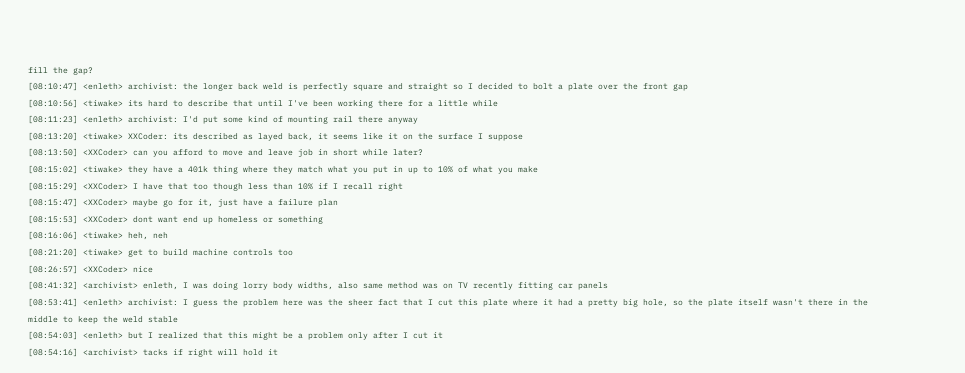fill the gap?
[08:10:47] <enleth> archivist: the longer back weld is perfectly square and straight so I decided to bolt a plate over the front gap
[08:10:56] <tiwake> its hard to describe that until I've been working there for a little while
[08:11:23] <enleth> archivist: I'd put some kind of mounting rail there anyway
[08:13:20] <tiwake> XXCoder: its described as layed back, it seems like it on the surface I suppose
[08:13:50] <XXCoder> can you afford to move and leave job in short while later?
[08:15:02] <tiwake> they have a 401k thing where they match what you put in up to 10% of what you make
[08:15:29] <XXCoder> I have that too though less than 10% if I recall right
[08:15:47] <XXCoder> maybe go for it, just have a failure plan
[08:15:53] <XXCoder> dont want end up homeless or something
[08:16:06] <tiwake> heh, neh
[08:21:20] <tiwake> get to build machine controls too
[08:26:57] <XXCoder> nice
[08:41:32] <archivist> enleth, I was doing lorry body widths, also same method was on TV recently fitting car panels
[08:53:41] <enleth> archivist: I guess the problem here was the sheer fact that I cut this plate where it had a pretty big hole, so the plate itself wasn't there in the middle to keep the weld stable
[08:54:03] <enleth> but I realized that this might be a problem only after I cut it
[08:54:16] <archivist> tacks if right will hold it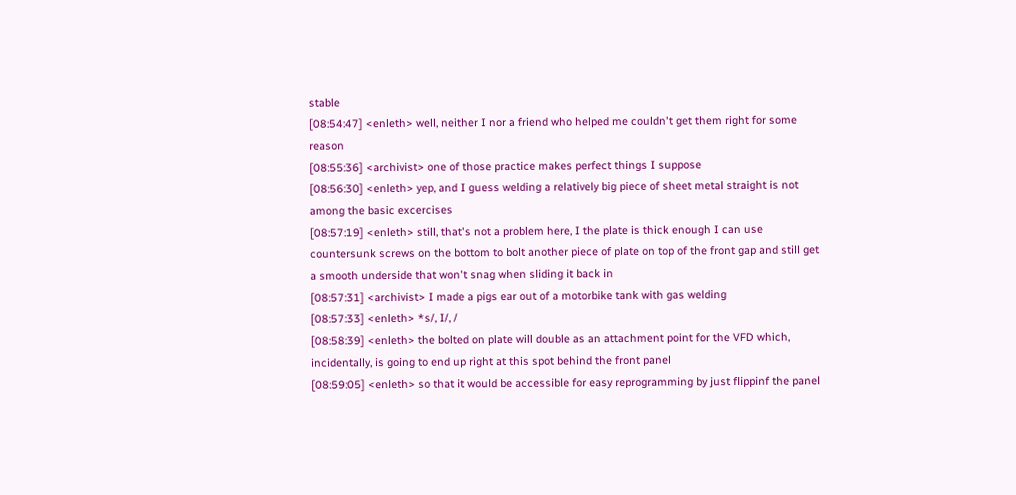stable
[08:54:47] <enleth> well, neither I nor a friend who helped me couldn't get them right for some reason
[08:55:36] <archivist> one of those practice makes perfect things I suppose
[08:56:30] <enleth> yep, and I guess welding a relatively big piece of sheet metal straight is not among the basic excercises
[08:57:19] <enleth> still, that's not a problem here, I the plate is thick enough I can use countersunk screws on the bottom to bolt another piece of plate on top of the front gap and still get a smooth underside that won't snag when sliding it back in
[08:57:31] <archivist> I made a pigs ear out of a motorbike tank with gas welding
[08:57:33] <enleth> *s/, I/, /
[08:58:39] <enleth> the bolted on plate will double as an attachment point for the VFD which, incidentally, is going to end up right at this spot behind the front panel
[08:59:05] <enleth> so that it would be accessible for easy reprogramming by just flippinf the panel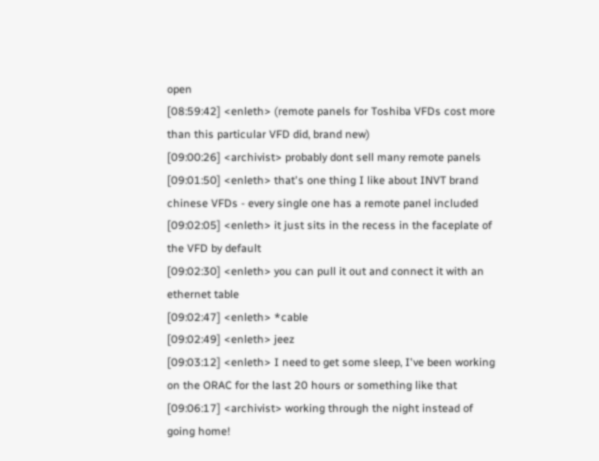open
[08:59:42] <enleth> (remote panels for Toshiba VFDs cost more than this particular VFD did, brand new)
[09:00:26] <archivist> probably dont sell many remote panels
[09:01:50] <enleth> that's one thing I like about INVT brand chinese VFDs - every single one has a remote panel included
[09:02:05] <enleth> it just sits in the recess in the faceplate of the VFD by default
[09:02:30] <enleth> you can pull it out and connect it with an ethernet table
[09:02:47] <enleth> *cable
[09:02:49] <enleth> jeez
[09:03:12] <enleth> I need to get some sleep, I've been working on the ORAC for the last 20 hours or something like that
[09:06:17] <archivist> working through the night instead of going home!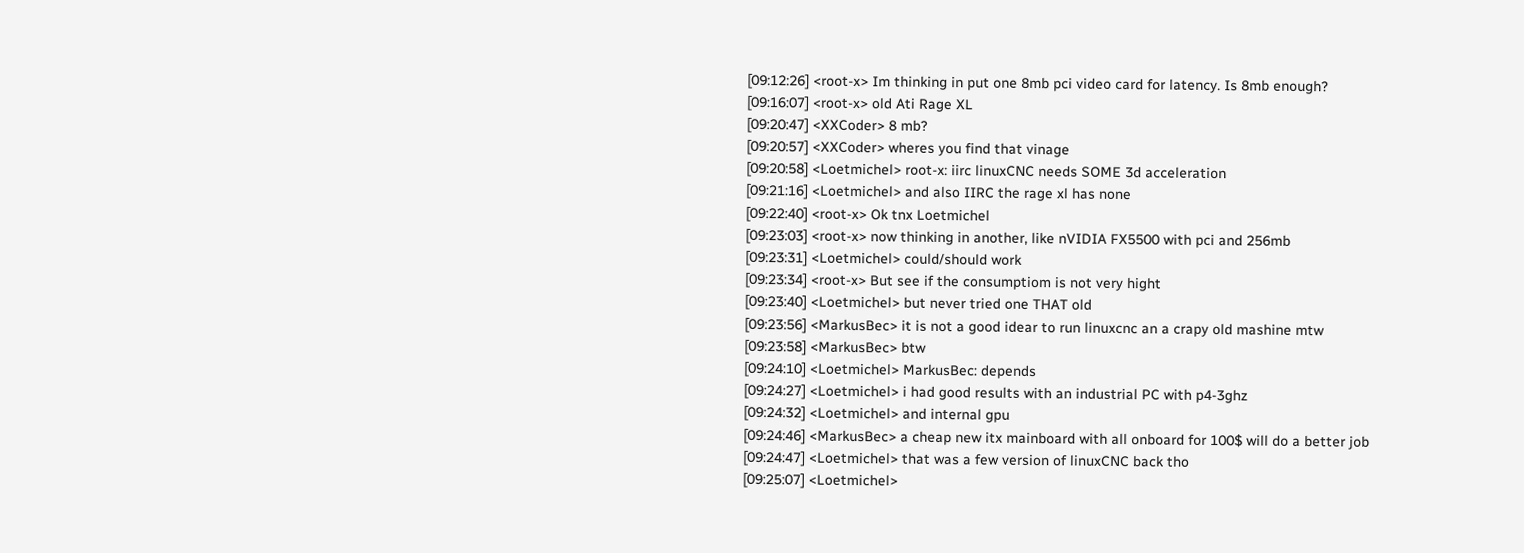[09:12:26] <root-x> Im thinking in put one 8mb pci video card for latency. Is 8mb enough?
[09:16:07] <root-x> old Ati Rage XL
[09:20:47] <XXCoder> 8 mb?
[09:20:57] <XXCoder> wheres you find that vinage
[09:20:58] <Loetmichel> root-x: iirc linuxCNC needs SOME 3d acceleration
[09:21:16] <Loetmichel> and also IIRC the rage xl has none
[09:22:40] <root-x> Ok tnx Loetmichel
[09:23:03] <root-x> now thinking in another, like nVIDIA FX5500 with pci and 256mb
[09:23:31] <Loetmichel> could/should work
[09:23:34] <root-x> But see if the consumptiom is not very hight
[09:23:40] <Loetmichel> but never tried one THAT old
[09:23:56] <MarkusBec> it is not a good idear to run linuxcnc an a crapy old mashine mtw
[09:23:58] <MarkusBec> btw
[09:24:10] <Loetmichel> MarkusBec: depends
[09:24:27] <Loetmichel> i had good results with an industrial PC with p4-3ghz
[09:24:32] <Loetmichel> and internal gpu
[09:24:46] <MarkusBec> a cheap new itx mainboard with all onboard for 100$ will do a better job
[09:24:47] <Loetmichel> that was a few version of linuxCNC back tho
[09:25:07] <Loetmichel>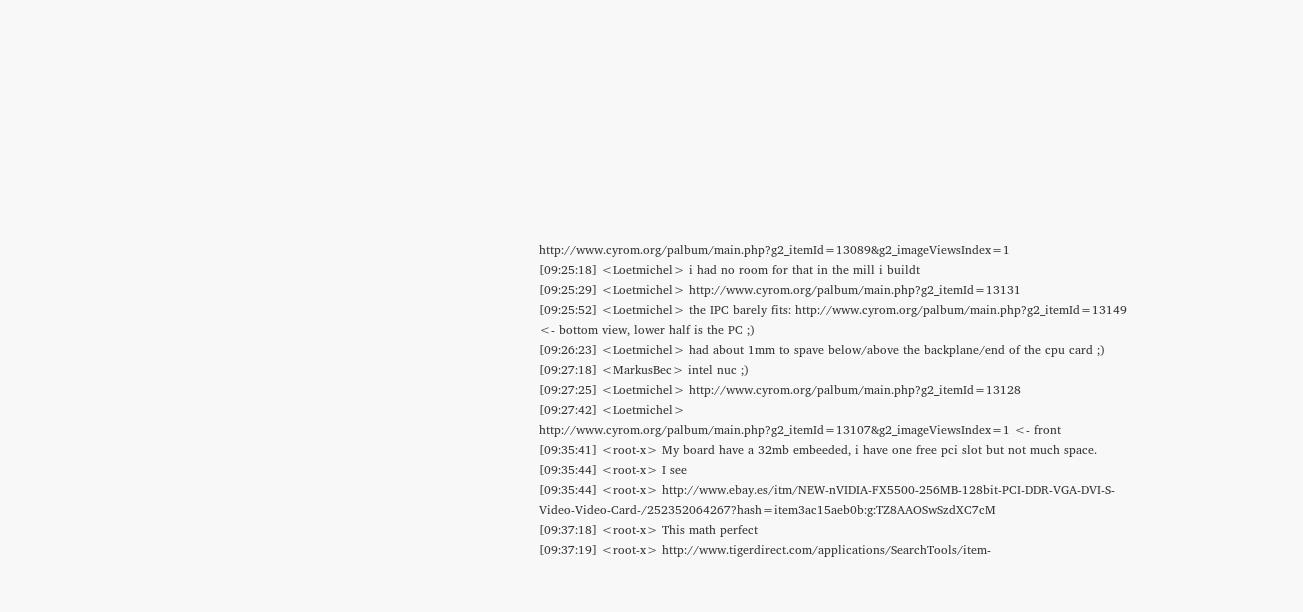http://www.cyrom.org/palbum/main.php?g2_itemId=13089&g2_imageViewsIndex=1
[09:25:18] <Loetmichel> i had no room for that in the mill i buildt
[09:25:29] <Loetmichel> http://www.cyrom.org/palbum/main.php?g2_itemId=13131
[09:25:52] <Loetmichel> the IPC barely fits: http://www.cyrom.org/palbum/main.php?g2_itemId=13149 <- bottom view, lower half is the PC ;)
[09:26:23] <Loetmichel> had about 1mm to spave below/above the backplane/end of the cpu card ;)
[09:27:18] <MarkusBec> intel nuc ;)
[09:27:25] <Loetmichel> http://www.cyrom.org/palbum/main.php?g2_itemId=13128
[09:27:42] <Loetmichel> http://www.cyrom.org/palbum/main.php?g2_itemId=13107&g2_imageViewsIndex=1 <- front
[09:35:41] <root-x> My board have a 32mb embeeded, i have one free pci slot but not much space.
[09:35:44] <root-x> I see
[09:35:44] <root-x> http://www.ebay.es/itm/NEW-nVIDIA-FX5500-256MB-128bit-PCI-DDR-VGA-DVI-S-Video-Video-Card-/252352064267?hash=item3ac15aeb0b:g:TZ8AAOSwSzdXC7cM
[09:37:18] <root-x> This math perfect
[09:37:19] <root-x> http://www.tigerdirect.com/applications/SearchTools/item-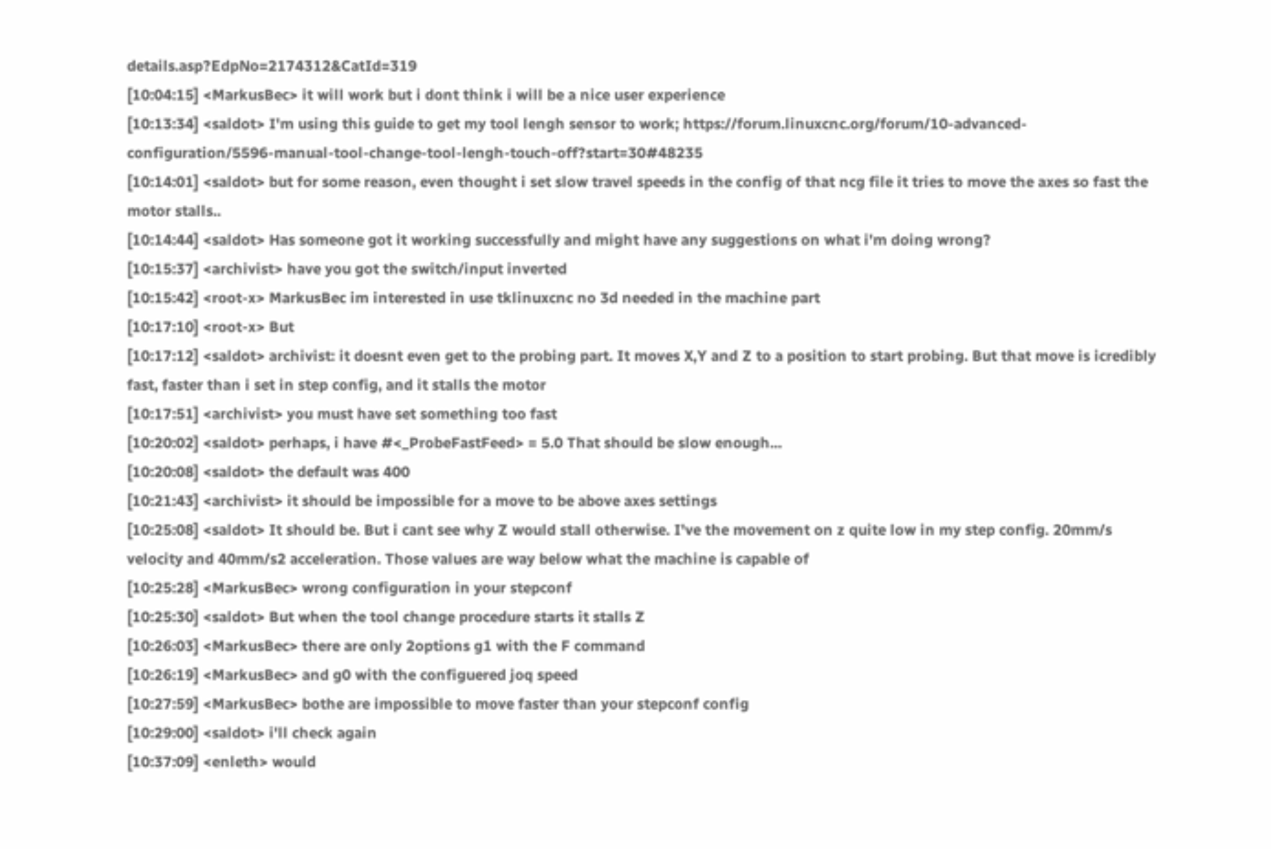details.asp?EdpNo=2174312&CatId=319
[10:04:15] <MarkusBec> it will work but i dont think i will be a nice user experience
[10:13:34] <saldot> I'm using this guide to get my tool lengh sensor to work; https://forum.linuxcnc.org/forum/10-advanced-configuration/5596-manual-tool-change-tool-lengh-touch-off?start=30#48235
[10:14:01] <saldot> but for some reason, even thought i set slow travel speeds in the config of that ncg file it tries to move the axes so fast the motor stalls..
[10:14:44] <saldot> Has someone got it working successfully and might have any suggestions on what i'm doing wrong?
[10:15:37] <archivist> have you got the switch/input inverted
[10:15:42] <root-x> MarkusBec im interested in use tklinuxcnc no 3d needed in the machine part
[10:17:10] <root-x> But
[10:17:12] <saldot> archivist: it doesnt even get to the probing part. It moves X,Y and Z to a position to start probing. But that move is icredibly fast, faster than i set in step config, and it stalls the motor
[10:17:51] <archivist> you must have set something too fast
[10:20:02] <saldot> perhaps, i have #<_ProbeFastFeed> = 5.0 That should be slow enough...
[10:20:08] <saldot> the default was 400
[10:21:43] <archivist> it should be impossible for a move to be above axes settings
[10:25:08] <saldot> It should be. But i cant see why Z would stall otherwise. I've the movement on z quite low in my step config. 20mm/s velocity and 40mm/s2 acceleration. Those values are way below what the machine is capable of
[10:25:28] <MarkusBec> wrong configuration in your stepconf
[10:25:30] <saldot> But when the tool change procedure starts it stalls Z
[10:26:03] <MarkusBec> there are only 2options g1 with the F command
[10:26:19] <MarkusBec> and g0 with the configuered joq speed
[10:27:59] <MarkusBec> bothe are impossible to move faster than your stepconf config
[10:29:00] <saldot> i'll check again
[10:37:09] <enleth> would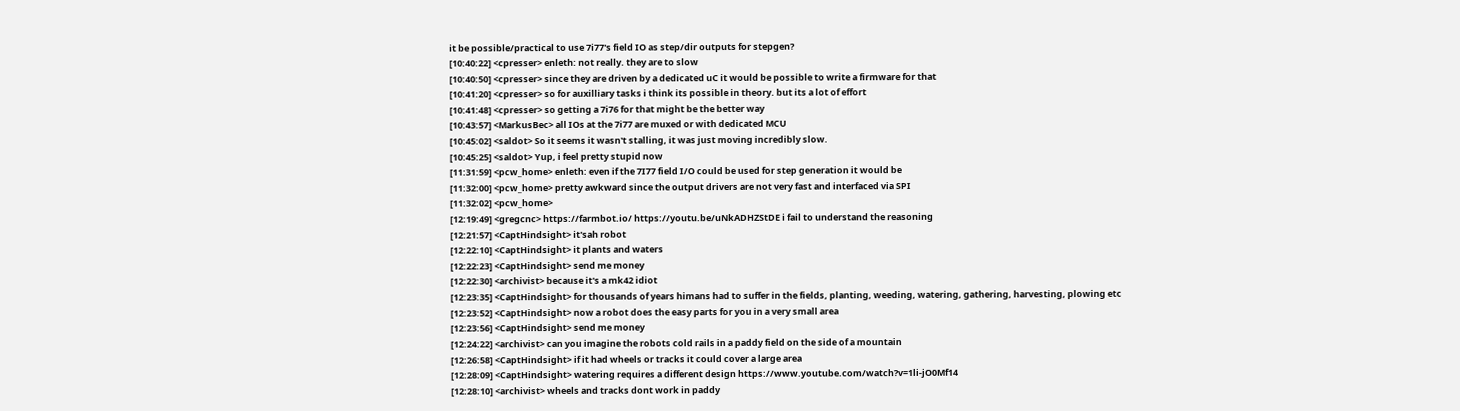it be possible/practical to use 7i77's field IO as step/dir outputs for stepgen?
[10:40:22] <cpresser> enleth: not really. they are to slow
[10:40:50] <cpresser> since they are driven by a dedicated uC it would be possible to write a firmware for that
[10:41:20] <cpresser> so for auxilliary tasks i think its possible in theory. but its a lot of effort
[10:41:48] <cpresser> so getting a 7i76 for that might be the better way
[10:43:57] <MarkusBec> all IOs at the 7i77 are muxed or with dedicated MCU
[10:45:02] <saldot> So it seems it wasn't stalling, it was just moving incredibly slow.
[10:45:25] <saldot> Yup, i feel pretty stupid now
[11:31:59] <pcw_home> enleth: even if the 7I77 field I/O could be used for step generation it would be
[11:32:00] <pcw_home> pretty awkward since the output drivers are not very fast and interfaced via SPI
[11:32:02] <pcw_home>
[12:19:49] <gregcnc> https://farmbot.io/ https://youtu.be/uNkADHZStDE i fail to understand the reasoning
[12:21:57] <CaptHindsight> it'sah robot
[12:22:10] <CaptHindsight> it plants and waters
[12:22:23] <CaptHindsight> send me money
[12:22:30] <archivist> because it's a mk42 idiot
[12:23:35] <CaptHindsight> for thousands of years himans had to suffer in the fields, planting, weeding, watering, gathering, harvesting, plowing etc
[12:23:52] <CaptHindsight> now a robot does the easy parts for you in a very small area
[12:23:56] <CaptHindsight> send me money
[12:24:22] <archivist> can you imagine the robots cold rails in a paddy field on the side of a mountain
[12:26:58] <CaptHindsight> if it had wheels or tracks it could cover a large area
[12:28:09] <CaptHindsight> watering requires a different design https://www.youtube.com/watch?v=1li-jO0Mf14
[12:28:10] <archivist> wheels and tracks dont work in paddy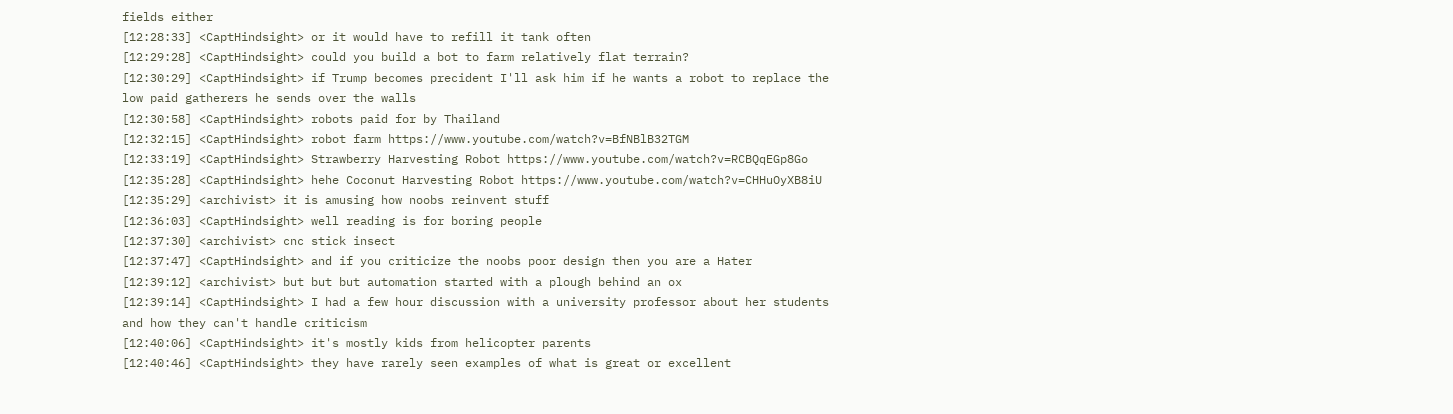fields either
[12:28:33] <CaptHindsight> or it would have to refill it tank often
[12:29:28] <CaptHindsight> could you build a bot to farm relatively flat terrain?
[12:30:29] <CaptHindsight> if Trump becomes precident I'll ask him if he wants a robot to replace the low paid gatherers he sends over the walls
[12:30:58] <CaptHindsight> robots paid for by Thailand
[12:32:15] <CaptHindsight> robot farm https://www.youtube.com/watch?v=BfNBlB32TGM
[12:33:19] <CaptHindsight> Strawberry Harvesting Robot https://www.youtube.com/watch?v=RCBQqEGp8Go
[12:35:28] <CaptHindsight> hehe Coconut Harvesting Robot https://www.youtube.com/watch?v=CHHuOyXB8iU
[12:35:29] <archivist> it is amusing how noobs reinvent stuff
[12:36:03] <CaptHindsight> well reading is for boring people
[12:37:30] <archivist> cnc stick insect
[12:37:47] <CaptHindsight> and if you criticize the noobs poor design then you are a Hater
[12:39:12] <archivist> but but but automation started with a plough behind an ox
[12:39:14] <CaptHindsight> I had a few hour discussion with a university professor about her students and how they can't handle criticism
[12:40:06] <CaptHindsight> it's mostly kids from helicopter parents
[12:40:46] <CaptHindsight> they have rarely seen examples of what is great or excellent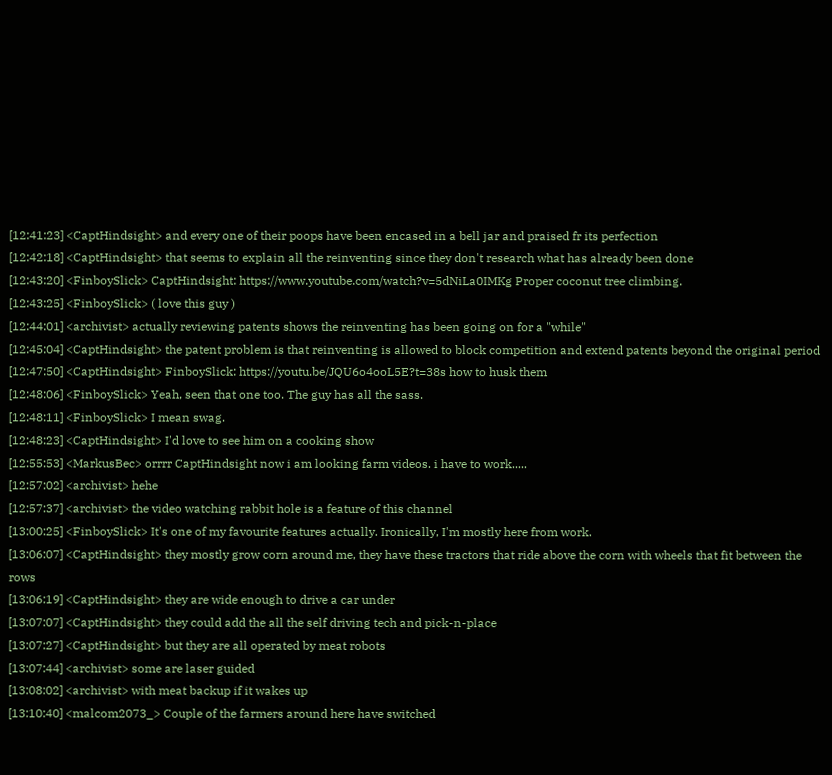[12:41:23] <CaptHindsight> and every one of their poops have been encased in a bell jar and praised fr its perfection
[12:42:18] <CaptHindsight> that seems to explain all the reinventing since they don't research what has already been done
[12:43:20] <FinboySlick> CaptHindsight: https://www.youtube.com/watch?v=5dNiLa0IMKg Proper coconut tree climbing.
[12:43:25] <FinboySlick> ( love this guy )
[12:44:01] <archivist> actually reviewing patents shows the reinventing has been going on for a "while"
[12:45:04] <CaptHindsight> the patent problem is that reinventing is allowed to block competition and extend patents beyond the original period
[12:47:50] <CaptHindsight> FinboySlick: https://youtu.be/JQU6o4ooL5E?t=38s how to husk them
[12:48:06] <FinboySlick> Yeah, seen that one too. The guy has all the sass.
[12:48:11] <FinboySlick> I mean swag.
[12:48:23] <CaptHindsight> I'd love to see him on a cooking show
[12:55:53] <MarkusBec> orrrr CaptHindsight now i am looking farm videos. i have to work.....
[12:57:02] <archivist> hehe
[12:57:37] <archivist> the video watching rabbit hole is a feature of this channel
[13:00:25] <FinboySlick> It's one of my favourite features actually. Ironically, I'm mostly here from work.
[13:06:07] <CaptHindsight> they mostly grow corn around me, they have these tractors that ride above the corn with wheels that fit between the rows
[13:06:19] <CaptHindsight> they are wide enough to drive a car under
[13:07:07] <CaptHindsight> they could add the all the self driving tech and pick-n-place
[13:07:27] <CaptHindsight> but they are all operated by meat robots
[13:07:44] <archivist> some are laser guided
[13:08:02] <archivist> with meat backup if it wakes up
[13:10:40] <malcom2073_> Couple of the farmers around here have switched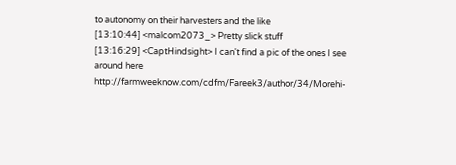to autonomy on their harvesters and the like
[13:10:44] <malcom2073_> Pretty slick stuff
[13:16:29] <CaptHindsight> I can't find a pic of the ones I see around here http://farmweeknow.com/cdfm/Fareek3/author/34/Morehi-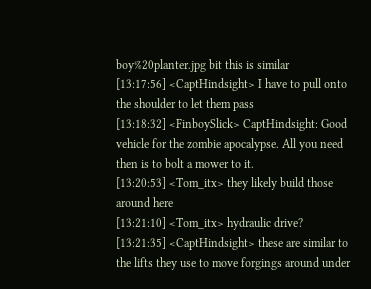boy%20planter.jpg bit this is similar
[13:17:56] <CaptHindsight> I have to pull onto the shoulder to let them pass
[13:18:32] <FinboySlick> CaptHindsight: Good vehicle for the zombie apocalypse. All you need then is to bolt a mower to it.
[13:20:53] <Tom_itx> they likely build those around here
[13:21:10] <Tom_itx> hydraulic drive?
[13:21:35] <CaptHindsight> these are similar to the lifts they use to move forgings around under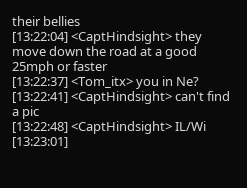their bellies
[13:22:04] <CaptHindsight> they move down the road at a good 25mph or faster
[13:22:37] <Tom_itx> you in Ne?
[13:22:41] <CaptHindsight> can't find a pic
[13:22:48] <CaptHindsight> IL/Wi
[13:23:01]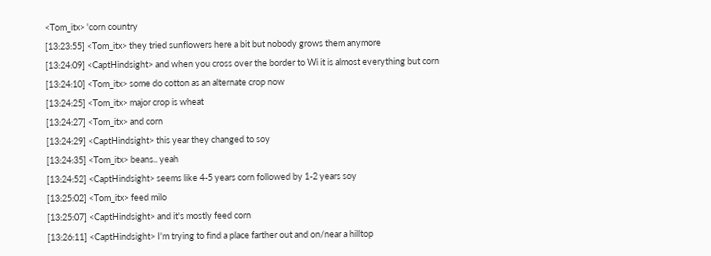<Tom_itx> 'corn country
[13:23:55] <Tom_itx> they tried sunflowers here a bit but nobody grows them anymore
[13:24:09] <CaptHindsight> and when you cross over the border to Wi it is almost everything but corn
[13:24:10] <Tom_itx> some do cotton as an alternate crop now
[13:24:25] <Tom_itx> major crop is wheat
[13:24:27] <Tom_itx> and corn
[13:24:29] <CaptHindsight> this year they changed to soy
[13:24:35] <Tom_itx> beans.. yeah
[13:24:52] <CaptHindsight> seems like 4-5 years corn followed by 1-2 years soy
[13:25:02] <Tom_itx> feed milo
[13:25:07] <CaptHindsight> and it's mostly feed corn
[13:26:11] <CaptHindsight> I'm trying to find a place farther out and on/near a hilltop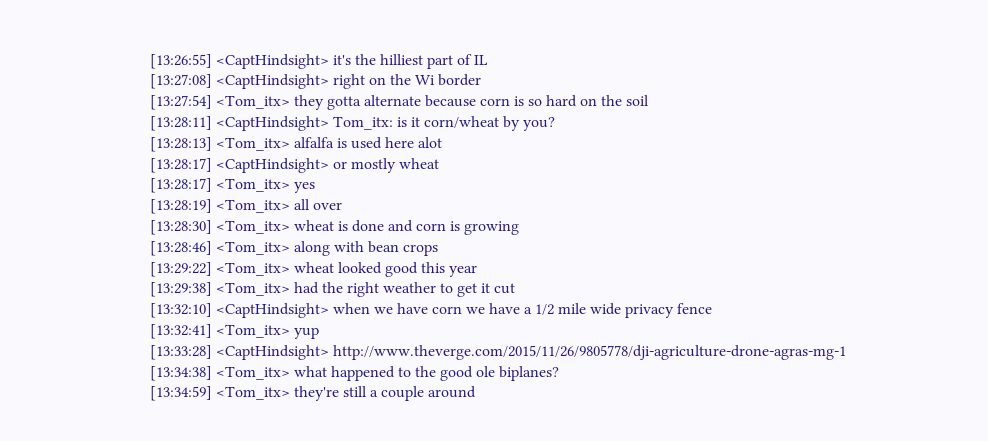[13:26:55] <CaptHindsight> it's the hilliest part of IL
[13:27:08] <CaptHindsight> right on the Wi border
[13:27:54] <Tom_itx> they gotta alternate because corn is so hard on the soil
[13:28:11] <CaptHindsight> Tom_itx: is it corn/wheat by you?
[13:28:13] <Tom_itx> alfalfa is used here alot
[13:28:17] <CaptHindsight> or mostly wheat
[13:28:17] <Tom_itx> yes
[13:28:19] <Tom_itx> all over
[13:28:30] <Tom_itx> wheat is done and corn is growing
[13:28:46] <Tom_itx> along with bean crops
[13:29:22] <Tom_itx> wheat looked good this year
[13:29:38] <Tom_itx> had the right weather to get it cut
[13:32:10] <CaptHindsight> when we have corn we have a 1/2 mile wide privacy fence
[13:32:41] <Tom_itx> yup
[13:33:28] <CaptHindsight> http://www.theverge.com/2015/11/26/9805778/dji-agriculture-drone-agras-mg-1
[13:34:38] <Tom_itx> what happened to the good ole biplanes?
[13:34:59] <Tom_itx> they're still a couple around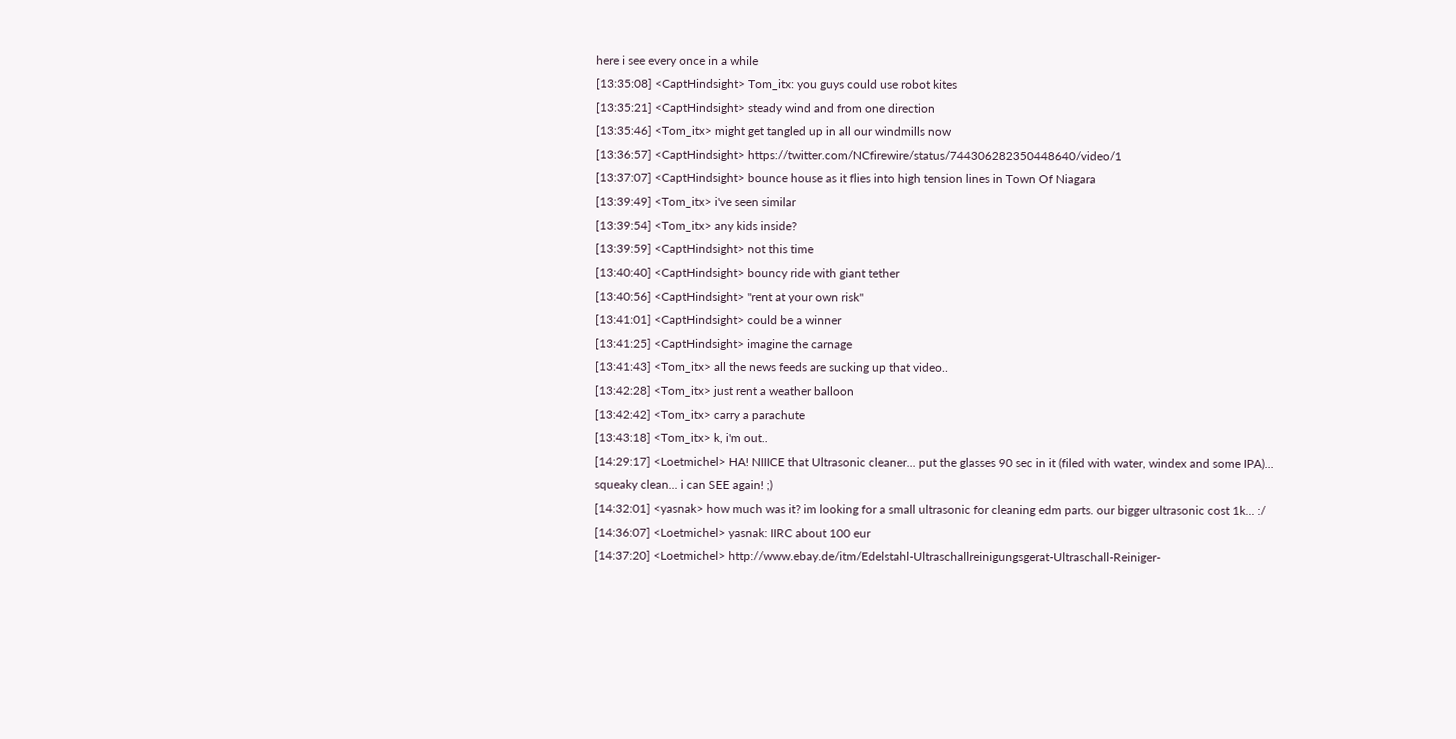here i see every once in a while
[13:35:08] <CaptHindsight> Tom_itx: you guys could use robot kites
[13:35:21] <CaptHindsight> steady wind and from one direction
[13:35:46] <Tom_itx> might get tangled up in all our windmills now
[13:36:57] <CaptHindsight> https://twitter.com/NCfirewire/status/744306282350448640/video/1
[13:37:07] <CaptHindsight> bounce house as it flies into high tension lines in Town Of Niagara
[13:39:49] <Tom_itx> i've seen similar
[13:39:54] <Tom_itx> any kids inside?
[13:39:59] <CaptHindsight> not this time
[13:40:40] <CaptHindsight> bouncy ride with giant tether
[13:40:56] <CaptHindsight> "rent at your own risk"
[13:41:01] <CaptHindsight> could be a winner
[13:41:25] <CaptHindsight> imagine the carnage
[13:41:43] <Tom_itx> all the news feeds are sucking up that video..
[13:42:28] <Tom_itx> just rent a weather balloon
[13:42:42] <Tom_itx> carry a parachute
[13:43:18] <Tom_itx> k, i'm out..
[14:29:17] <Loetmichel> HA! NIIICE that Ultrasonic cleaner... put the glasses 90 sec in it (filed with water, windex and some IPA)... squeaky clean... i can SEE again! ;)
[14:32:01] <yasnak> how much was it? im looking for a small ultrasonic for cleaning edm parts. our bigger ultrasonic cost 1k... :/
[14:36:07] <Loetmichel> yasnak: IIRC about 100 eur
[14:37:20] <Loetmichel> http://www.ebay.de/itm/Edelstahl-Ultraschallreinigungsgerat-Ultraschall-Reiniger-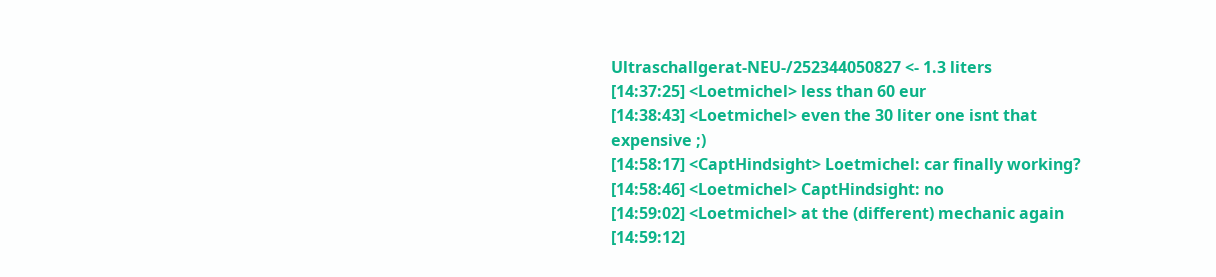Ultraschallgerat-NEU-/252344050827 <- 1.3 liters
[14:37:25] <Loetmichel> less than 60 eur
[14:38:43] <Loetmichel> even the 30 liter one isnt that expensive ;)
[14:58:17] <CaptHindsight> Loetmichel: car finally working?
[14:58:46] <Loetmichel> CaptHindsight: no
[14:59:02] <Loetmichel> at the (different) mechanic again
[14:59:12]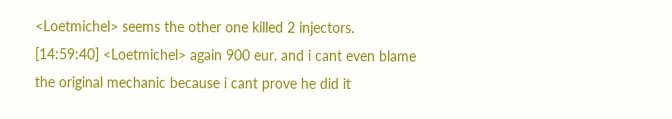<Loetmichel> seems the other one killed 2 injectors.
[14:59:40] <Loetmichel> again 900 eur. and i cant even blame the original mechanic because i cant prove he did it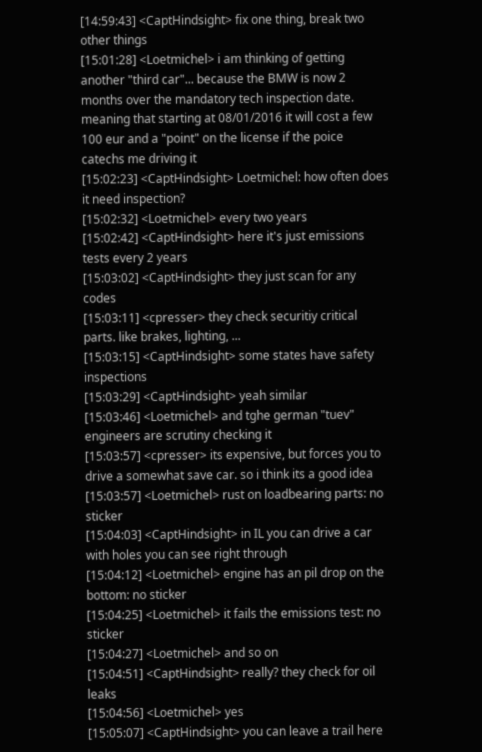[14:59:43] <CaptHindsight> fix one thing, break two other things
[15:01:28] <Loetmichel> i am thinking of getting another "third car"... because the BMW is now 2 months over the mandatory tech inspection date. meaning that starting at 08/01/2016 it will cost a few 100 eur and a "point" on the license if the poice catechs me driving it
[15:02:23] <CaptHindsight> Loetmichel: how often does it need inspection?
[15:02:32] <Loetmichel> every two years
[15:02:42] <CaptHindsight> here it's just emissions tests every 2 years
[15:03:02] <CaptHindsight> they just scan for any codes
[15:03:11] <cpresser> they check securitiy critical parts. like brakes, lighting, ...
[15:03:15] <CaptHindsight> some states have safety inspections
[15:03:29] <CaptHindsight> yeah similar
[15:03:46] <Loetmichel> and tghe german "tuev" engineers are scrutiny checking it
[15:03:57] <cpresser> its expensive, but forces you to drive a somewhat save car. so i think its a good idea
[15:03:57] <Loetmichel> rust on loadbearing parts: no sticker
[15:04:03] <CaptHindsight> in IL you can drive a car with holes you can see right through
[15:04:12] <Loetmichel> engine has an pil drop on the bottom: no sticker
[15:04:25] <Loetmichel> it fails the emissions test: no sticker
[15:04:27] <Loetmichel> and so on
[15:04:51] <CaptHindsight> really? they check for oil leaks
[15:04:56] <Loetmichel> yes
[15:05:07] <CaptHindsight> you can leave a trail here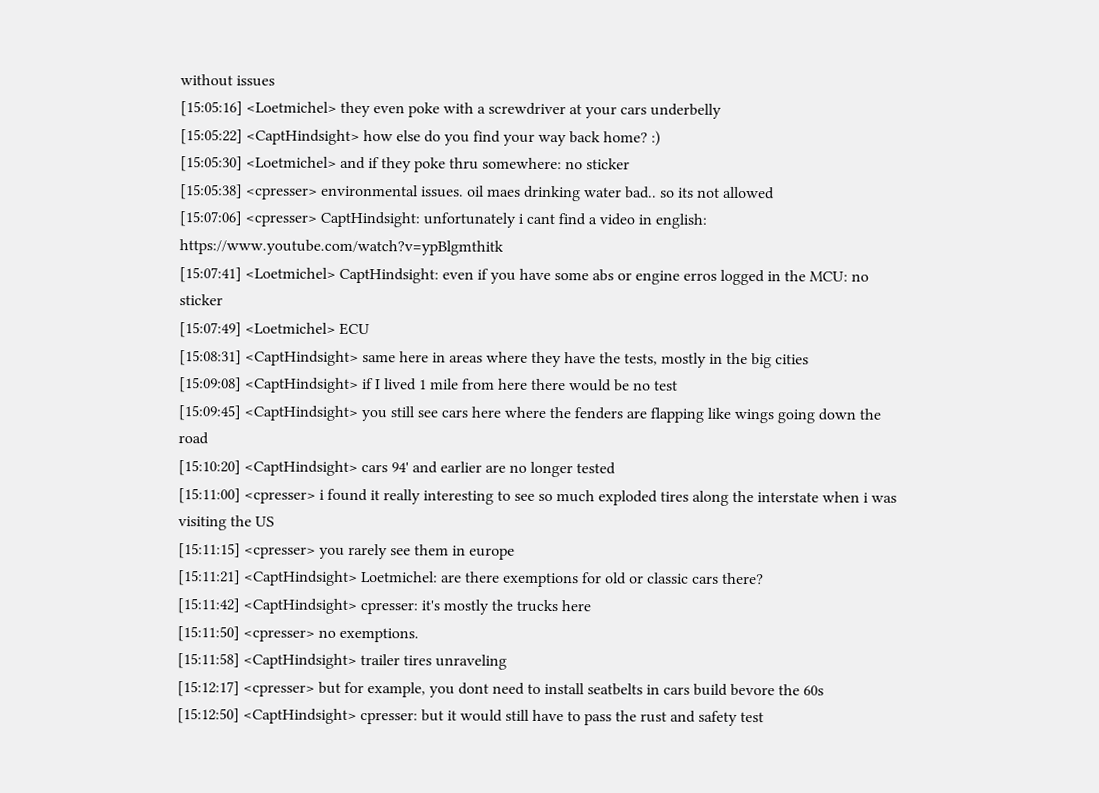without issues
[15:05:16] <Loetmichel> they even poke with a screwdriver at your cars underbelly
[15:05:22] <CaptHindsight> how else do you find your way back home? :)
[15:05:30] <Loetmichel> and if they poke thru somewhere: no sticker
[15:05:38] <cpresser> environmental issues. oil maes drinking water bad.. so its not allowed
[15:07:06] <cpresser> CaptHindsight: unfortunately i cant find a video in english: https://www.youtube.com/watch?v=ypBlgmthitk
[15:07:41] <Loetmichel> CaptHindsight: even if you have some abs or engine erros logged in the MCU: no sticker
[15:07:49] <Loetmichel> ECU
[15:08:31] <CaptHindsight> same here in areas where they have the tests, mostly in the big cities
[15:09:08] <CaptHindsight> if I lived 1 mile from here there would be no test
[15:09:45] <CaptHindsight> you still see cars here where the fenders are flapping like wings going down the road
[15:10:20] <CaptHindsight> cars 94' and earlier are no longer tested
[15:11:00] <cpresser> i found it really interesting to see so much exploded tires along the interstate when i was visiting the US
[15:11:15] <cpresser> you rarely see them in europe
[15:11:21] <CaptHindsight> Loetmichel: are there exemptions for old or classic cars there?
[15:11:42] <CaptHindsight> cpresser: it's mostly the trucks here
[15:11:50] <cpresser> no exemptions.
[15:11:58] <CaptHindsight> trailer tires unraveling
[15:12:17] <cpresser> but for example, you dont need to install seatbelts in cars build bevore the 60s
[15:12:50] <CaptHindsight> cpresser: but it would still have to pass the rust and safety test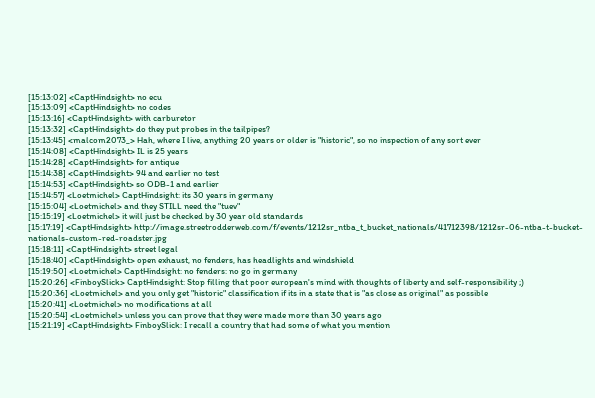[15:13:02] <CaptHindsight> no ecu
[15:13:09] <CaptHindsight> no codes
[15:13:16] <CaptHindsight> with carburetor
[15:13:32] <CaptHindsight> do they put probes in the tailpipes?
[15:13:45] <malcom2073_> Hah, where I live, anything 20 years or older is "historic", so no inspection of any sort ever
[15:14:08] <CaptHindsight> IL is 25 years
[15:14:28] <CaptHindsight> for antique
[15:14:38] <CaptHindsight> 94 and earlier no test
[15:14:53] <CaptHindsight> so ODB-1 and earlier
[15:14:57] <Loetmichel> CaptHindsight: its 30 years in germany
[15:15:04] <Loetmichel> and they STILL need the "tuev"
[15:15:19] <Loetmichel> it will just be checked by 30 year old standards
[15:17:19] <CaptHindsight> http://image.streetrodderweb.com/f/events/1212sr_ntba_t_bucket_nationals/41712398/1212sr-06-ntba-t-bucket-nationals-custom-red-roadster.jpg
[15:18:11] <CaptHindsight> street legal
[15:18:40] <CaptHindsight> open exhaust, no fenders, has headlights and windshield
[15:19:50] <Loetmichel> CaptHindsight: no fenders: no go in germany
[15:20:26] <FinboySlick> CaptHindsight: Stop filling that poor european's mind with thoughts of liberty and self-responsibility ;)
[15:20:36] <Loetmichel> and you only get "historic" classification if its in a state that is "as close as original" as possible
[15:20:41] <Loetmichel> no modifications at all
[15:20:54] <Loetmichel> unless you can prove that they were made more than 30 years ago
[15:21:19] <CaptHindsight> FinboySlick: I recall a country that had some of what you mention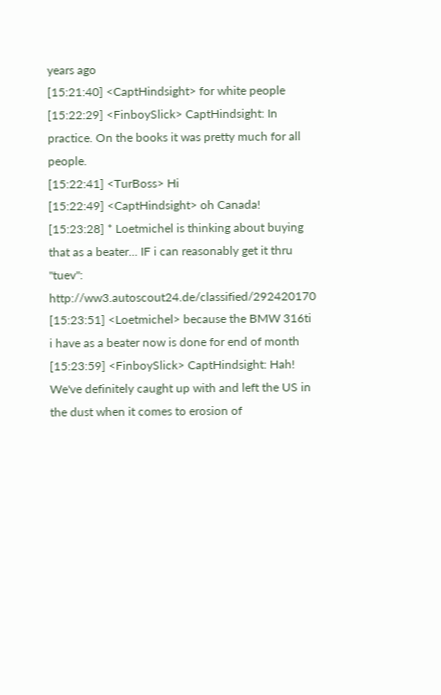years ago
[15:21:40] <CaptHindsight> for white people
[15:22:29] <FinboySlick> CaptHindsight: In practice. On the books it was pretty much for all people.
[15:22:41] <TurBoss> Hi
[15:22:49] <CaptHindsight> oh Canada!
[15:23:28] * Loetmichel is thinking about buying that as a beater... IF i can reasonably get it thru "tuev": http://ww3.autoscout24.de/classified/292420170
[15:23:51] <Loetmichel> because the BMW 316ti i have as a beater now is done for end of month
[15:23:59] <FinboySlick> CaptHindsight: Hah! We've definitely caught up with and left the US in the dust when it comes to erosion of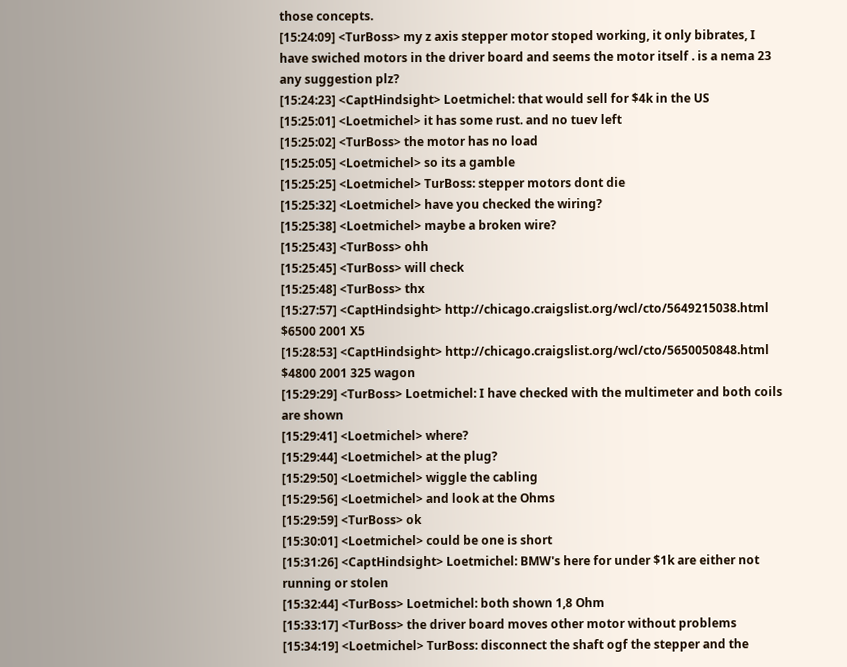those concepts.
[15:24:09] <TurBoss> my z axis stepper motor stoped working, it only bibrates, I have swiched motors in the driver board and seems the motor itself . is a nema 23 any suggestion plz?
[15:24:23] <CaptHindsight> Loetmichel: that would sell for $4k in the US
[15:25:01] <Loetmichel> it has some rust. and no tuev left
[15:25:02] <TurBoss> the motor has no load
[15:25:05] <Loetmichel> so its a gamble
[15:25:25] <Loetmichel> TurBoss: stepper motors dont die
[15:25:32] <Loetmichel> have you checked the wiring?
[15:25:38] <Loetmichel> maybe a broken wire?
[15:25:43] <TurBoss> ohh
[15:25:45] <TurBoss> will check
[15:25:48] <TurBoss> thx
[15:27:57] <CaptHindsight> http://chicago.craigslist.org/wcl/cto/5649215038.html $6500 2001 X5
[15:28:53] <CaptHindsight> http://chicago.craigslist.org/wcl/cto/5650050848.html $4800 2001 325 wagon
[15:29:29] <TurBoss> Loetmichel: I have checked with the multimeter and both coils are shown
[15:29:41] <Loetmichel> where?
[15:29:44] <Loetmichel> at the plug?
[15:29:50] <Loetmichel> wiggle the cabling
[15:29:56] <Loetmichel> and look at the Ohms
[15:29:59] <TurBoss> ok
[15:30:01] <Loetmichel> could be one is short
[15:31:26] <CaptHindsight> Loetmichel: BMW's here for under $1k are either not running or stolen
[15:32:44] <TurBoss> Loetmichel: both shown 1,8 Ohm
[15:33:17] <TurBoss> the driver board moves other motor without problems
[15:34:19] <Loetmichel> TurBoss: disconnect the shaft ogf the stepper and the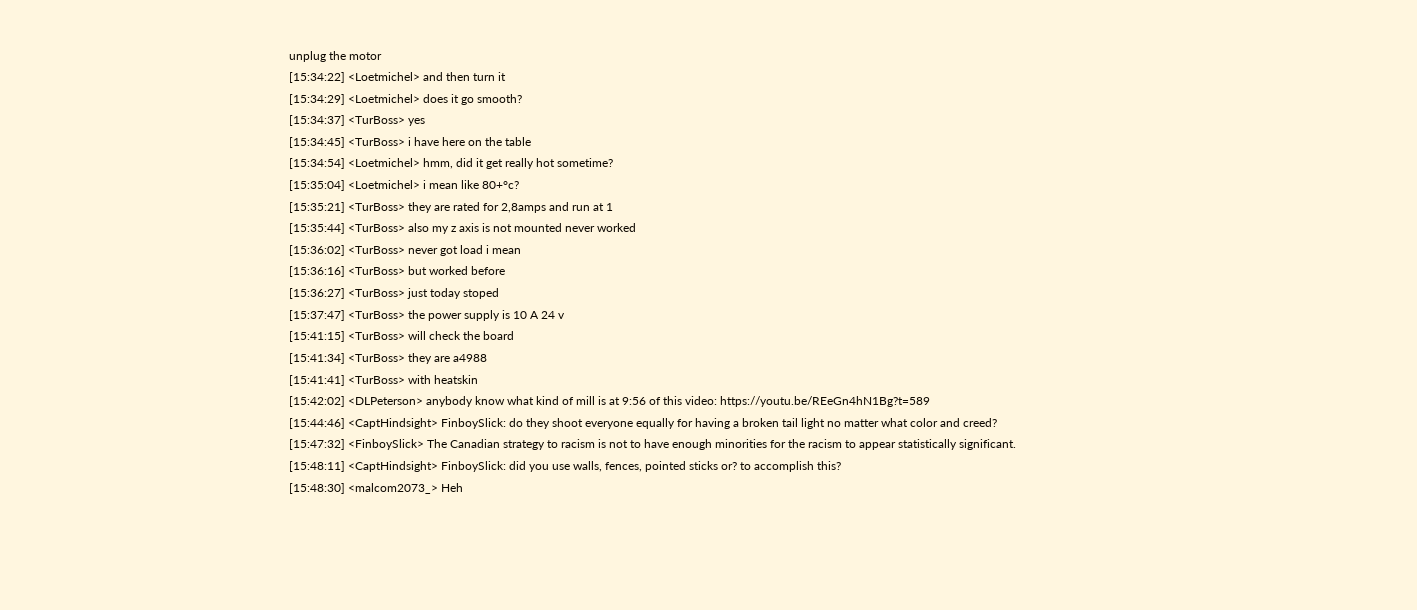unplug the motor
[15:34:22] <Loetmichel> and then turn it
[15:34:29] <Loetmichel> does it go smooth?
[15:34:37] <TurBoss> yes
[15:34:45] <TurBoss> i have here on the table
[15:34:54] <Loetmichel> hmm, did it get really hot sometime?
[15:35:04] <Loetmichel> i mean like 80+°c?
[15:35:21] <TurBoss> they are rated for 2,8amps and run at 1
[15:35:44] <TurBoss> also my z axis is not mounted never worked
[15:36:02] <TurBoss> never got load i mean
[15:36:16] <TurBoss> but worked before
[15:36:27] <TurBoss> just today stoped
[15:37:47] <TurBoss> the power supply is 10 A 24 v
[15:41:15] <TurBoss> will check the board
[15:41:34] <TurBoss> they are a4988
[15:41:41] <TurBoss> with heatskin
[15:42:02] <DLPeterson> anybody know what kind of mill is at 9:56 of this video: https://youtu.be/REeGn4hN1Bg?t=589
[15:44:46] <CaptHindsight> FinboySlick: do they shoot everyone equally for having a broken tail light no matter what color and creed?
[15:47:32] <FinboySlick> The Canadian strategy to racism is not to have enough minorities for the racism to appear statistically significant.
[15:48:11] <CaptHindsight> FinboySlick: did you use walls, fences, pointed sticks or? to accomplish this?
[15:48:30] <malcom2073_> Heh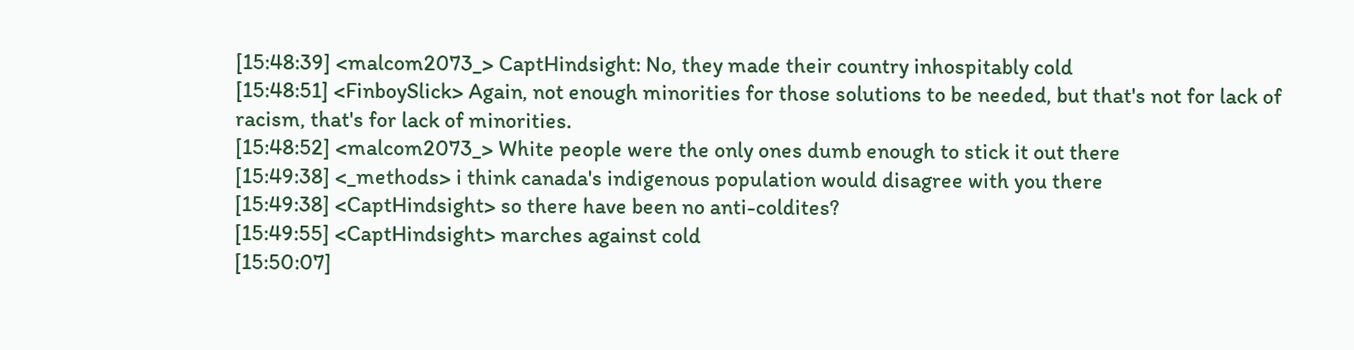[15:48:39] <malcom2073_> CaptHindsight: No, they made their country inhospitably cold
[15:48:51] <FinboySlick> Again, not enough minorities for those solutions to be needed, but that's not for lack of racism, that's for lack of minorities.
[15:48:52] <malcom2073_> White people were the only ones dumb enough to stick it out there
[15:49:38] <_methods> i think canada's indigenous population would disagree with you there
[15:49:38] <CaptHindsight> so there have been no anti-coldites?
[15:49:55] <CaptHindsight> marches against cold
[15:50:07]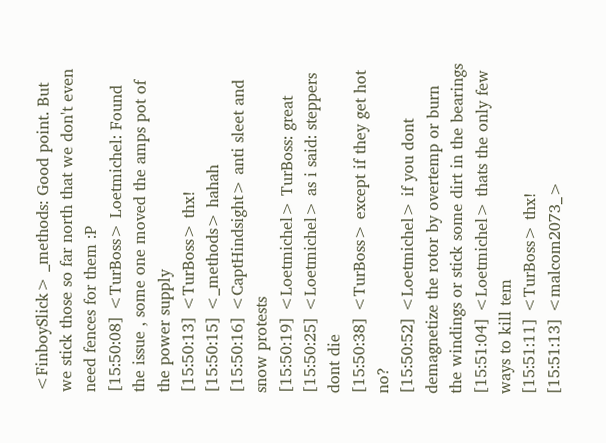<FinboySlick> _methods: Good point. But we stick those so far north that we don't even need fences for them :P
[15:50:08] <TurBoss> Loetmichel: Found the issue , some one moved the amps pot of the power supply
[15:50:13] <TurBoss> thx!
[15:50:15] <_methods> hahah
[15:50:16] <CaptHindsight> anti sleet and snow protests
[15:50:19] <Loetmichel> TurBoss: great
[15:50:25] <Loetmichel> as i said: steppers dont die
[15:50:38] <TurBoss> except if they get hot no?
[15:50:52] <Loetmichel> if you dont demagnetize the rotor by overtemp or burn the windings or stick some dirt in the bearings
[15:51:04] <Loetmichel> thats the only few ways to kill tem
[15:51:11] <TurBoss> thx!
[15:51:13] <malcom2073_>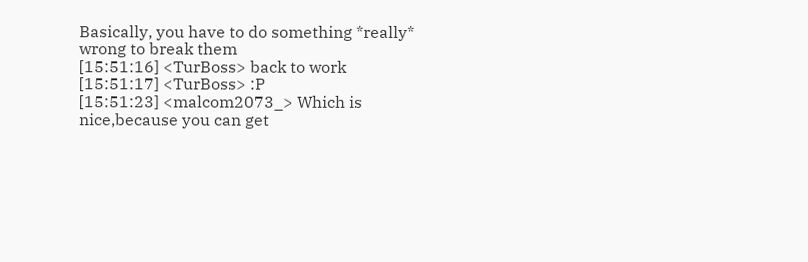Basically, you have to do something *really* wrong to break them
[15:51:16] <TurBoss> back to work
[15:51:17] <TurBoss> :P
[15:51:23] <malcom2073_> Which is nice,because you can get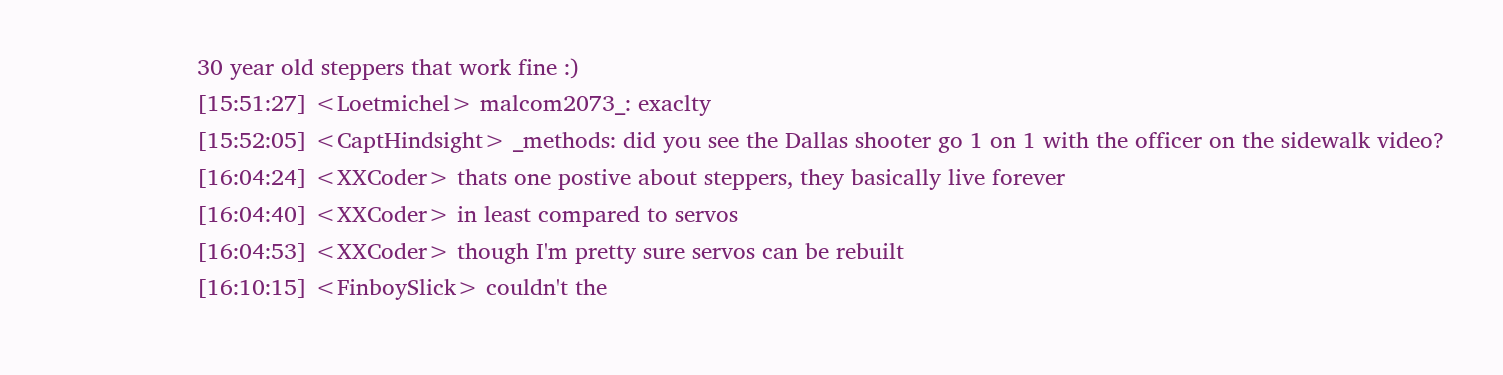30 year old steppers that work fine :)
[15:51:27] <Loetmichel> malcom2073_: exaclty
[15:52:05] <CaptHindsight> _methods: did you see the Dallas shooter go 1 on 1 with the officer on the sidewalk video?
[16:04:24] <XXCoder> thats one postive about steppers, they basically live forever
[16:04:40] <XXCoder> in least compared to servos
[16:04:53] <XXCoder> though I'm pretty sure servos can be rebuilt
[16:10:15] <FinboySlick> couldn't the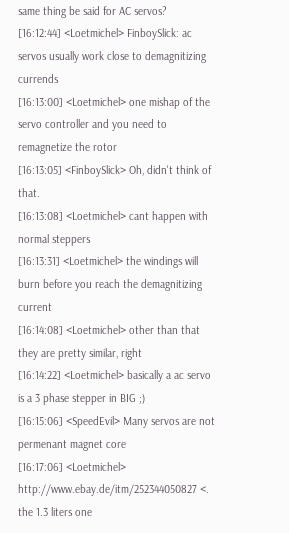same thing be said for AC servos?
[16:12:44] <Loetmichel> FinboySlick: ac servos usually work close to demagnitizing currends
[16:13:00] <Loetmichel> one mishap of the servo controller and you need to remagnetize the rotor
[16:13:05] <FinboySlick> Oh, didn't think of that.
[16:13:08] <Loetmichel> cant happen with normal steppers
[16:13:31] <Loetmichel> the windings will burn before you reach the demagnitizing current
[16:14:08] <Loetmichel> other than that they are pretty similar, right
[16:14:22] <Loetmichel> basically a ac servo is a 3 phase stepper in BIG ;)
[16:15:06] <SpeedEvil> Many servos are not permenant magnet core
[16:17:06] <Loetmichel> http://www.ebay.de/itm/252344050827 <. the 1.3 liters one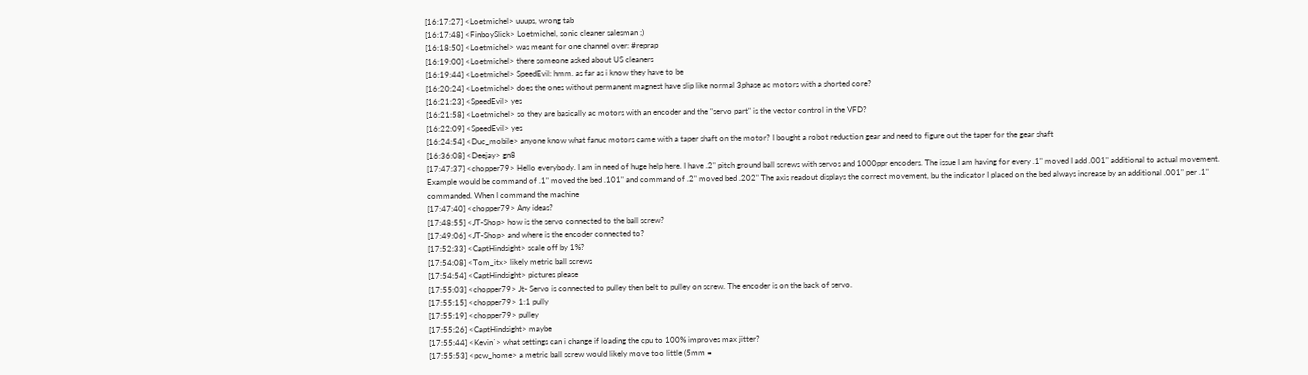[16:17:27] <Loetmichel> uuups, wrong tab
[16:17:48] <FinboySlick> Loetmichel, sonic cleaner salesman ;)
[16:18:50] <Loetmichel> was meant for one channel over: #reprap
[16:19:00] <Loetmichel> there someone asked about US cleaners
[16:19:44] <Loetmichel> SpeedEvil: hmm. as far as i know they have to be
[16:20:24] <Loetmichel> does the ones without permanent magnest have slip like normal 3phase ac motors with a shorted core?
[16:21:23] <SpeedEvil> yes
[16:21:58] <Loetmichel> so they are basically ac motors with an encoder and the "servo part" is the vector control in the VFD?
[16:22:09] <SpeedEvil> yes
[16:24:54] <Duc_mobile> anyone know what fanuc motors came with a taper shaft on the motor? I bought a robot reduction gear and need to figure out the taper for the gear shaft
[16:36:08] <Deejay> gn8
[17:47:37] <chopper79> Hello everybody. I am in need of huge help here. I have .2" pitch ground ball screws with servos and 1000ppr encoders. The issue I am having for every .1" moved I add .001" additional to actual movement. Example would be command of .1" moved the bed .101" and command of .2" moved bed .202" The axis readout displays the correct movement, bu the indicator I placed on the bed always increase by an additional .001" per .1" commanded. When I command the machine
[17:47:40] <chopper79> Any ideas?
[17:48:55] <JT-Shop> how is the servo connected to the ball screw?
[17:49:06] <JT-Shop> and where is the encoder connected to?
[17:52:33] <CaptHindsight> scale off by 1%?
[17:54:08] <Tom_itx> likely metric ball screws
[17:54:54] <CaptHindsight> pictures please
[17:55:03] <chopper79> Jt- Servo is connected to pulley then belt to pulley on screw. The encoder is on the back of servo.
[17:55:15] <chopper79> 1:1 pully
[17:55:19] <chopper79> pulley
[17:55:26] <CaptHindsight> maybe
[17:55:44] <Kevin`> what settings can i change if loading the cpu to 100% improves max jitter?
[17:55:53] <pcw_home> a metric ball screw would likely move too little (5mm =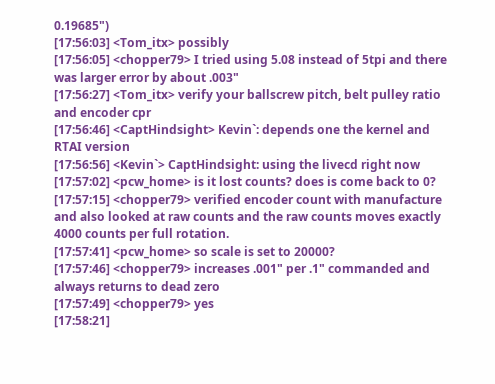0.19685")
[17:56:03] <Tom_itx> possibly
[17:56:05] <chopper79> I tried using 5.08 instead of 5tpi and there was larger error by about .003"
[17:56:27] <Tom_itx> verify your ballscrew pitch, belt pulley ratio and encoder cpr
[17:56:46] <CaptHindsight> Kevin`: depends one the kernel and RTAI version
[17:56:56] <Kevin`> CaptHindsight: using the livecd right now
[17:57:02] <pcw_home> is it lost counts? does is come back to 0?
[17:57:15] <chopper79> verified encoder count with manufacture and also looked at raw counts and the raw counts moves exactly 4000 counts per full rotation.
[17:57:41] <pcw_home> so scale is set to 20000?
[17:57:46] <chopper79> increases .001" per .1" commanded and always returns to dead zero
[17:57:49] <chopper79> yes
[17:58:21]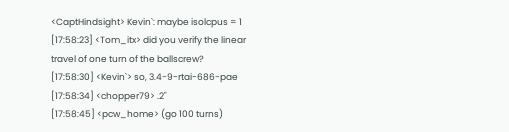<CaptHindsight> Kevin`: maybe isolcpus = 1
[17:58:23] <Tom_itx> did you verify the linear travel of one turn of the ballscrew?
[17:58:30] <Kevin`> so, 3.4-9-rtai-686-pae
[17:58:34] <chopper79> .2"
[17:58:45] <pcw_home> (go 100 turns)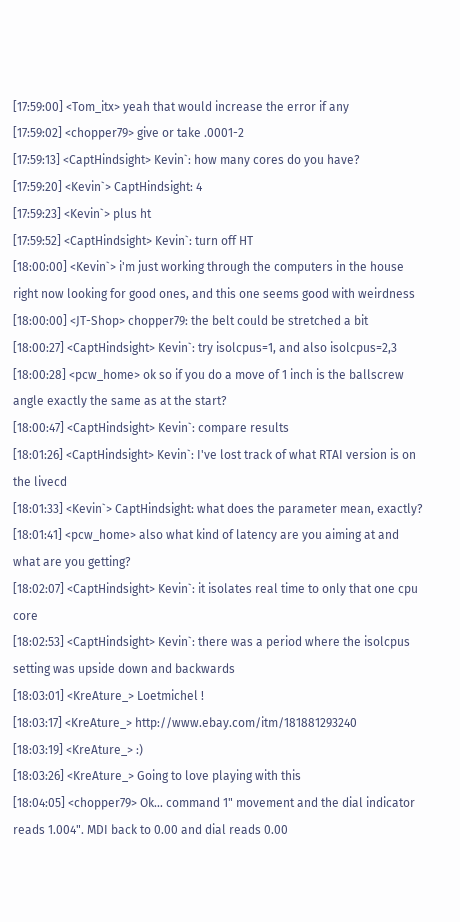[17:59:00] <Tom_itx> yeah that would increase the error if any
[17:59:02] <chopper79> give or take .0001-2
[17:59:13] <CaptHindsight> Kevin`: how many cores do you have?
[17:59:20] <Kevin`> CaptHindsight: 4
[17:59:23] <Kevin`> plus ht
[17:59:52] <CaptHindsight> Kevin`: turn off HT
[18:00:00] <Kevin`> i'm just working through the computers in the house right now looking for good ones, and this one seems good with weirdness
[18:00:00] <JT-Shop> chopper79: the belt could be stretched a bit
[18:00:27] <CaptHindsight> Kevin`: try isolcpus=1, and also isolcpus=2,3
[18:00:28] <pcw_home> ok so if you do a move of 1 inch is the ballscrew angle exactly the same as at the start?
[18:00:47] <CaptHindsight> Kevin`: compare results
[18:01:26] <CaptHindsight> Kevin`: I've lost track of what RTAI version is on the livecd
[18:01:33] <Kevin`> CaptHindsight: what does the parameter mean, exactly?
[18:01:41] <pcw_home> also what kind of latency are you aiming at and what are you getting?
[18:02:07] <CaptHindsight> Kevin`: it isolates real time to only that one cpu core
[18:02:53] <CaptHindsight> Kevin`: there was a period where the isolcpus setting was upside down and backwards
[18:03:01] <KreAture_> Loetmichel !
[18:03:17] <KreAture_> http://www.ebay.com/itm/181881293240
[18:03:19] <KreAture_> :)
[18:03:26] <KreAture_> Going to love playing with this
[18:04:05] <chopper79> Ok... command 1" movement and the dial indicator reads 1.004". MDI back to 0.00 and dial reads 0.00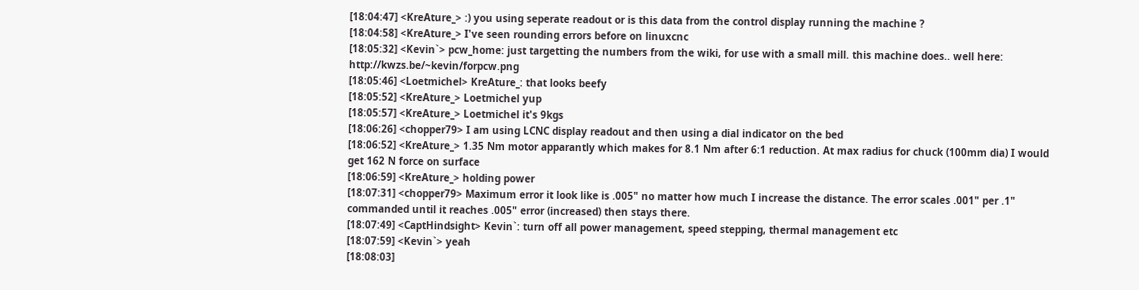[18:04:47] <KreAture_> :) you using seperate readout or is this data from the control display running the machine ?
[18:04:58] <KreAture_> I've seen rounding errors before on linuxcnc
[18:05:32] <Kevin`> pcw_home: just targetting the numbers from the wiki, for use with a small mill. this machine does.. well here: http://kwzs.be/~kevin/forpcw.png
[18:05:46] <Loetmichel> KreAture_: that looks beefy
[18:05:52] <KreAture_> Loetmichel yup
[18:05:57] <KreAture_> Loetmichel it's 9kgs
[18:06:26] <chopper79> I am using LCNC display readout and then using a dial indicator on the bed
[18:06:52] <KreAture_> 1.35 Nm motor apparantly which makes for 8.1 Nm after 6:1 reduction. At max radius for chuck (100mm dia) I would get 162 N force on surface
[18:06:59] <KreAture_> holding power
[18:07:31] <chopper79> Maximum error it look like is .005" no matter how much I increase the distance. The error scales .001" per .1" commanded until it reaches .005" error (increased) then stays there.
[18:07:49] <CaptHindsight> Kevin`: turn off all power management, speed stepping, thermal management etc
[18:07:59] <Kevin`> yeah
[18:08:03]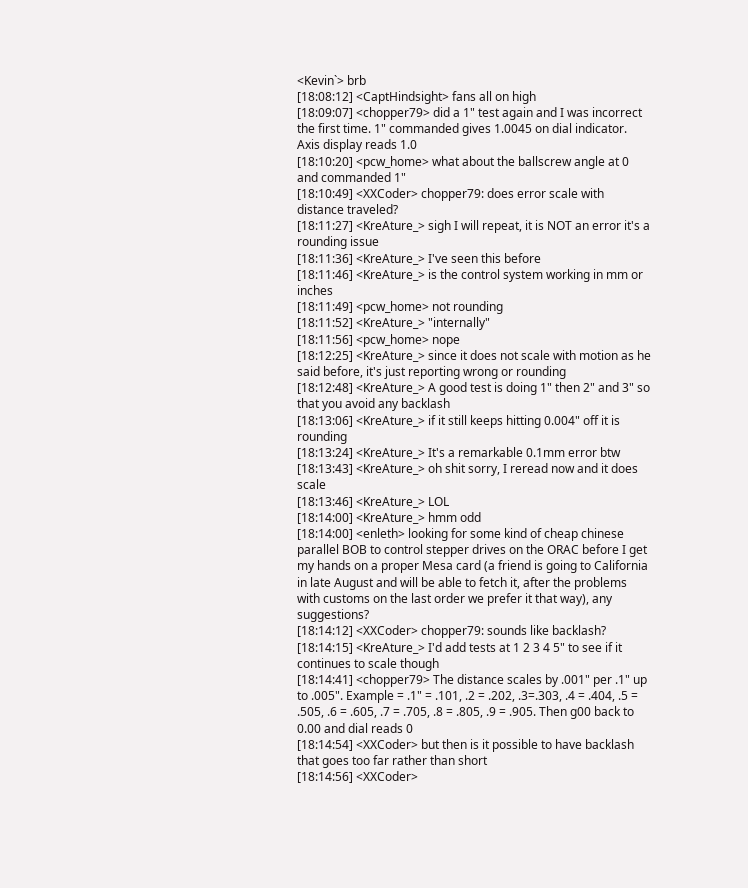<Kevin`> brb
[18:08:12] <CaptHindsight> fans all on high
[18:09:07] <chopper79> did a 1" test again and I was incorrect the first time. 1" commanded gives 1.0045 on dial indicator. Axis display reads 1.0
[18:10:20] <pcw_home> what about the ballscrew angle at 0 and commanded 1"
[18:10:49] <XXCoder> chopper79: does error scale with distance traveled?
[18:11:27] <KreAture_> sigh I will repeat, it is NOT an error it's a rounding issue
[18:11:36] <KreAture_> I've seen this before
[18:11:46] <KreAture_> is the control system working in mm or inches
[18:11:49] <pcw_home> not rounding
[18:11:52] <KreAture_> "internally"
[18:11:56] <pcw_home> nope
[18:12:25] <KreAture_> since it does not scale with motion as he said before, it's just reporting wrong or rounding
[18:12:48] <KreAture_> A good test is doing 1" then 2" and 3" so that you avoid any backlash
[18:13:06] <KreAture_> if it still keeps hitting 0.004" off it is rounding
[18:13:24] <KreAture_> It's a remarkable 0.1mm error btw
[18:13:43] <KreAture_> oh shit sorry, I reread now and it does scale
[18:13:46] <KreAture_> LOL
[18:14:00] <KreAture_> hmm odd
[18:14:00] <enleth> looking for some kind of cheap chinese parallel BOB to control stepper drives on the ORAC before I get my hands on a proper Mesa card (a friend is going to California in late August and will be able to fetch it, after the problems with customs on the last order we prefer it that way), any suggestions?
[18:14:12] <XXCoder> chopper79: sounds like backlash?
[18:14:15] <KreAture_> I'd add tests at 1 2 3 4 5" to see if it continues to scale though
[18:14:41] <chopper79> The distance scales by .001" per .1" up to .005". Example = .1" = .101, .2 = .202, .3=.303, .4 = .404, .5 = .505, .6 = .605, .7 = .705, .8 = .805, .9 = .905. Then g00 back to 0.00 and dial reads 0
[18:14:54] <XXCoder> but then is it possible to have backlash that goes too far rather than short
[18:14:56] <XXCoder>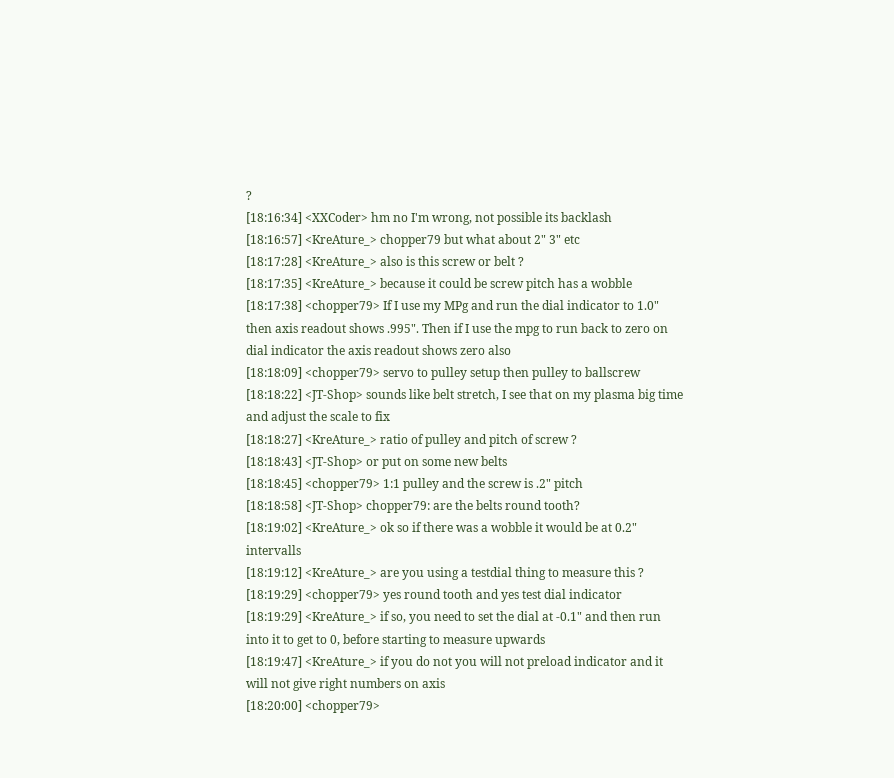?
[18:16:34] <XXCoder> hm no I'm wrong, not possible its backlash
[18:16:57] <KreAture_> chopper79 but what about 2" 3" etc
[18:17:28] <KreAture_> also is this screw or belt ?
[18:17:35] <KreAture_> because it could be screw pitch has a wobble
[18:17:38] <chopper79> If I use my MPg and run the dial indicator to 1.0" then axis readout shows .995". Then if I use the mpg to run back to zero on dial indicator the axis readout shows zero also
[18:18:09] <chopper79> servo to pulley setup then pulley to ballscrew
[18:18:22] <JT-Shop> sounds like belt stretch, I see that on my plasma big time and adjust the scale to fix
[18:18:27] <KreAture_> ratio of pulley and pitch of screw ?
[18:18:43] <JT-Shop> or put on some new belts
[18:18:45] <chopper79> 1:1 pulley and the screw is .2" pitch
[18:18:58] <JT-Shop> chopper79: are the belts round tooth?
[18:19:02] <KreAture_> ok so if there was a wobble it would be at 0.2" intervalls
[18:19:12] <KreAture_> are you using a testdial thing to measure this ?
[18:19:29] <chopper79> yes round tooth and yes test dial indicator
[18:19:29] <KreAture_> if so, you need to set the dial at -0.1" and then run into it to get to 0, before starting to measure upwards
[18:19:47] <KreAture_> if you do not you will not preload indicator and it will not give right numbers on axis
[18:20:00] <chopper79>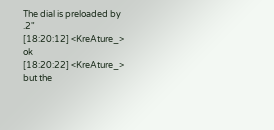The dial is preloaded by .2"
[18:20:12] <KreAture_> ok
[18:20:22] <KreAture_> but the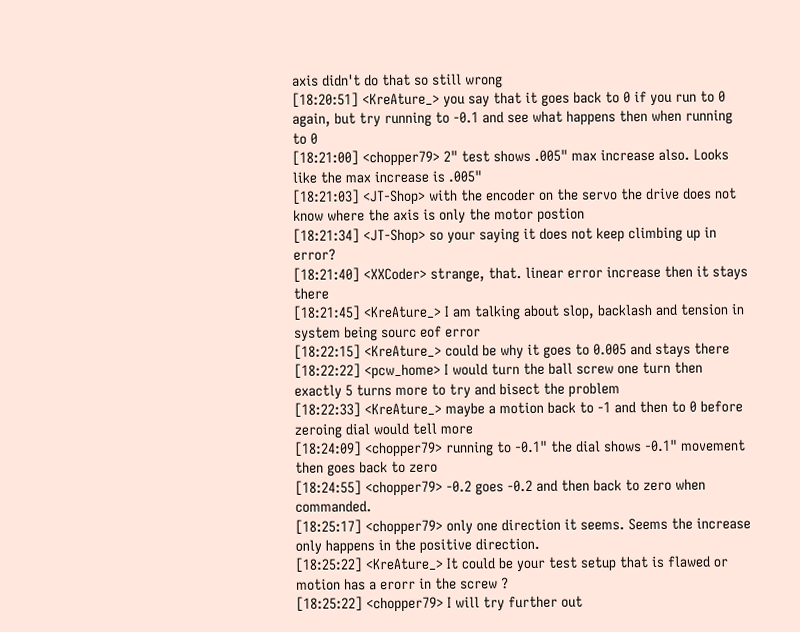axis didn't do that so still wrong
[18:20:51] <KreAture_> you say that it goes back to 0 if you run to 0 again, but try running to -0.1 and see what happens then when running to 0
[18:21:00] <chopper79> 2" test shows .005" max increase also. Looks like the max increase is .005"
[18:21:03] <JT-Shop> with the encoder on the servo the drive does not know where the axis is only the motor postion
[18:21:34] <JT-Shop> so your saying it does not keep climbing up in error?
[18:21:40] <XXCoder> strange, that. linear error increase then it stays there
[18:21:45] <KreAture_> I am talking about slop, backlash and tension in system being sourc eof error
[18:22:15] <KreAture_> could be why it goes to 0.005 and stays there
[18:22:22] <pcw_home> I would turn the ball screw one turn then exactly 5 turns more to try and bisect the problem
[18:22:33] <KreAture_> maybe a motion back to -1 and then to 0 before zeroing dial would tell more
[18:24:09] <chopper79> running to -0.1" the dial shows -0.1" movement then goes back to zero
[18:24:55] <chopper79> -0.2 goes -0.2 and then back to zero when commanded.
[18:25:17] <chopper79> only one direction it seems. Seems the increase only happens in the positive direction.
[18:25:22] <KreAture_> It could be your test setup that is flawed or motion has a erorr in the screw ?
[18:25:22] <chopper79> I will try further out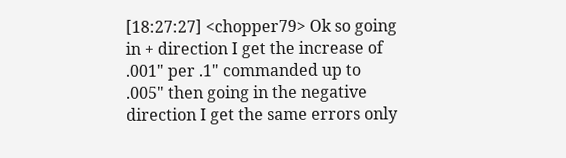[18:27:27] <chopper79> Ok so going in + direction I get the increase of .001" per .1" commanded up to .005" then going in the negative direction I get the same errors only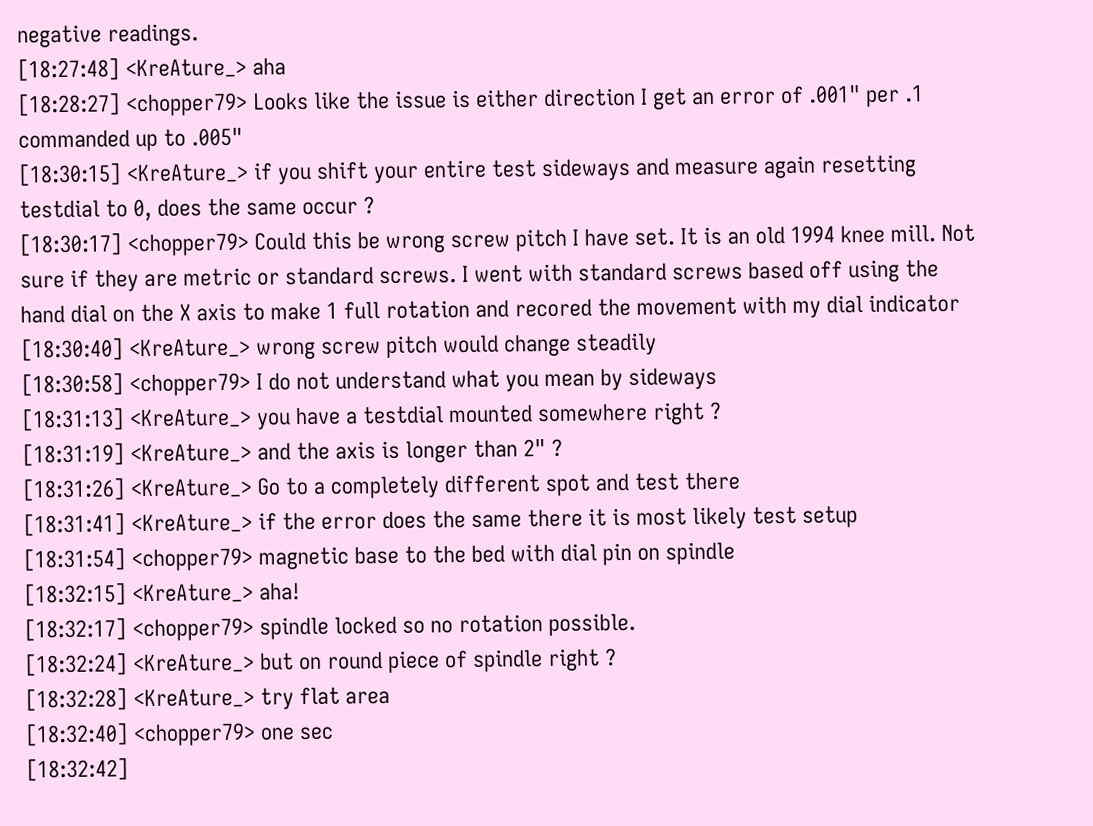negative readings.
[18:27:48] <KreAture_> aha
[18:28:27] <chopper79> Looks like the issue is either direction I get an error of .001" per .1 commanded up to .005"
[18:30:15] <KreAture_> if you shift your entire test sideways and measure again resetting testdial to 0, does the same occur ?
[18:30:17] <chopper79> Could this be wrong screw pitch I have set. It is an old 1994 knee mill. Not sure if they are metric or standard screws. I went with standard screws based off using the hand dial on the X axis to make 1 full rotation and recored the movement with my dial indicator
[18:30:40] <KreAture_> wrong screw pitch would change steadily
[18:30:58] <chopper79> I do not understand what you mean by sideways
[18:31:13] <KreAture_> you have a testdial mounted somewhere right ?
[18:31:19] <KreAture_> and the axis is longer than 2" ?
[18:31:26] <KreAture_> Go to a completely different spot and test there
[18:31:41] <KreAture_> if the error does the same there it is most likely test setup
[18:31:54] <chopper79> magnetic base to the bed with dial pin on spindle
[18:32:15] <KreAture_> aha!
[18:32:17] <chopper79> spindle locked so no rotation possible.
[18:32:24] <KreAture_> but on round piece of spindle right ?
[18:32:28] <KreAture_> try flat area
[18:32:40] <chopper79> one sec
[18:32:42]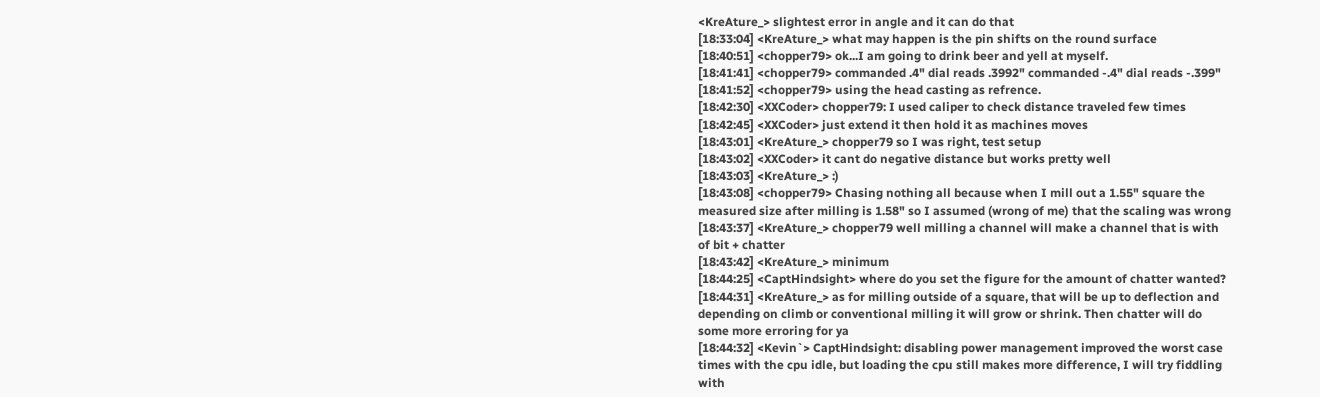<KreAture_> slightest error in angle and it can do that
[18:33:04] <KreAture_> what may happen is the pin shifts on the round surface
[18:40:51] <chopper79> ok...I am going to drink beer and yell at myself.
[18:41:41] <chopper79> commanded .4" dial reads .3992" commanded -.4" dial reads -.399"
[18:41:52] <chopper79> using the head casting as refrence.
[18:42:30] <XXCoder> chopper79: I used caliper to check distance traveled few times
[18:42:45] <XXCoder> just extend it then hold it as machines moves
[18:43:01] <KreAture_> chopper79 so I was right, test setup
[18:43:02] <XXCoder> it cant do negative distance but works pretty well
[18:43:03] <KreAture_> :)
[18:43:08] <chopper79> Chasing nothing all because when I mill out a 1.55" square the measured size after milling is 1.58" so I assumed (wrong of me) that the scaling was wrong
[18:43:37] <KreAture_> chopper79 well milling a channel will make a channel that is with of bit + chatter
[18:43:42] <KreAture_> minimum
[18:44:25] <CaptHindsight> where do you set the figure for the amount of chatter wanted?
[18:44:31] <KreAture_> as for milling outside of a square, that will be up to deflection and depending on climb or conventional milling it will grow or shrink. Then chatter will do some more erroring for ya
[18:44:32] <Kevin`> CaptHindsight: disabling power management improved the worst case times with the cpu idle, but loading the cpu still makes more difference, I will try fiddling with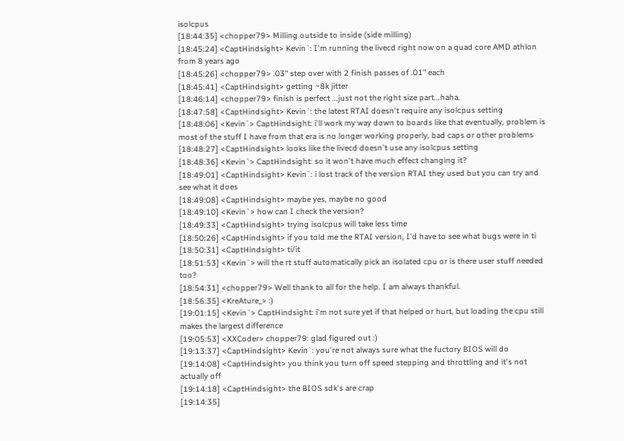isolcpus
[18:44:35] <chopper79> Milling outside to inside (side milling)
[18:45:24] <CaptHindsight> Kevin`: I'm running the livecd right now on a quad core AMD athlon from 8 years ago
[18:45:26] <chopper79> .03" step over with 2 finish passes of .01" each
[18:45:41] <CaptHindsight> getting ~8k jitter
[18:46:14] <chopper79> finish is perfect ...just not the right size part...haha.
[18:47:58] <CaptHindsight> Kevin`: the latest RTAI doesn't require any isolcpus setting
[18:48:06] <Kevin`> CaptHindsight: i'll work my way down to boards like that eventually, problem is most of the stuff I have from that era is no longer working properly, bad caps or other problems
[18:48:27] <CaptHindsight> looks like the livecd doesn't use any isolcpus setting
[18:48:36] <Kevin`> CaptHindsight: so it won't have much effect changing it?
[18:49:01] <CaptHindsight> Kevin`: i lost track of the version RTAI they used but you can try and see what it does
[18:49:08] <CaptHindsight> maybe yes, maybe no good
[18:49:10] <Kevin`> how can I check the version?
[18:49:33] <CaptHindsight> trying isolcpus will take less time
[18:50:26] <CaptHindsight> if you told me the RTAI version, I'd have to see what bugs were in ti
[18:50:31] <CaptHindsight> ti/it
[18:51:53] <Kevin`> will the rt stuff automatically pick an isolated cpu or is there user stuff needed too?
[18:54:31] <chopper79> Well thank to all for the help. I am always thankful.
[18:56:35] <KreAture_> :)
[19:01:15] <Kevin`> CaptHindsight: i'm not sure yet if that helped or hurt, but loading the cpu still makes the largest difference
[19:05:53] <XXCoder> chopper79: glad figured out :)
[19:13:37] <CaptHindsight> Kevin`: you're not always sure what the fuctory BIOS will do
[19:14:08] <CaptHindsight> you think you turn off speed stepping and throttling and it's not actually off
[19:14:18] <CaptHindsight> the BIOS sdk's are crap
[19:14:35]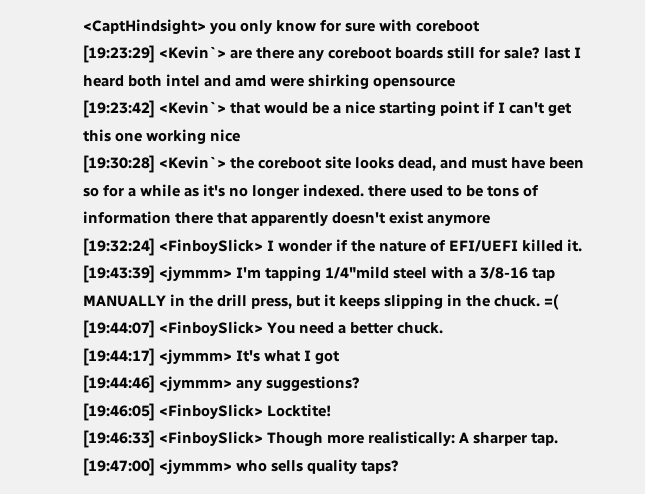<CaptHindsight> you only know for sure with coreboot
[19:23:29] <Kevin`> are there any coreboot boards still for sale? last I heard both intel and amd were shirking opensource
[19:23:42] <Kevin`> that would be a nice starting point if I can't get this one working nice
[19:30:28] <Kevin`> the coreboot site looks dead, and must have been so for a while as it's no longer indexed. there used to be tons of information there that apparently doesn't exist anymore
[19:32:24] <FinboySlick> I wonder if the nature of EFI/UEFI killed it.
[19:43:39] <jymmm> I'm tapping 1/4"mild steel with a 3/8-16 tap MANUALLY in the drill press, but it keeps slipping in the chuck. =(
[19:44:07] <FinboySlick> You need a better chuck.
[19:44:17] <jymmm> It's what I got
[19:44:46] <jymmm> any suggestions?
[19:46:05] <FinboySlick> Locktite!
[19:46:33] <FinboySlick> Though more realistically: A sharper tap.
[19:47:00] <jymmm> who sells quality taps?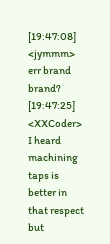[19:47:08] <jymmm> err brand brand?
[19:47:25] <XXCoder> I heard machining taps is better in that respect but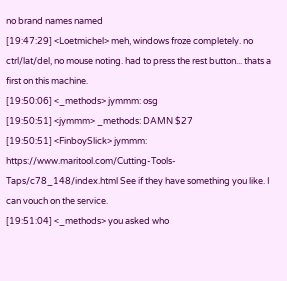no brand names named
[19:47:29] <Loetmichel> meh, windows froze completely. no ctrl/lat/del, no mouse noting. had to press the rest button... thats a first on this machine.
[19:50:06] <_methods> jymmm: osg
[19:50:51] <jymmm> _methods: DAMN $27
[19:50:51] <FinboySlick> jymmm: https://www.maritool.com/Cutting-Tools-Taps/c78_148/index.html See if they have something you like. I can vouch on the service.
[19:51:04] <_methods> you asked who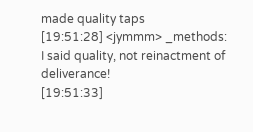made quality taps
[19:51:28] <jymmm> _methods: I said quality, not reinactment of deliverance!
[19:51:33]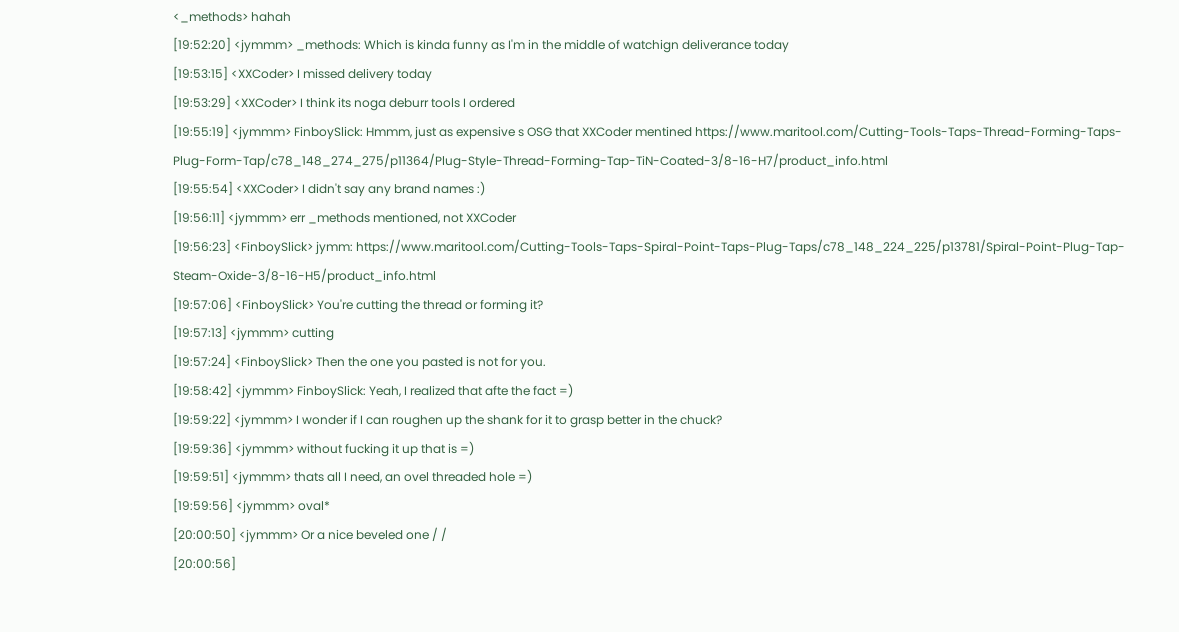<_methods> hahah
[19:52:20] <jymmm> _methods: Which is kinda funny as I'm in the middle of watchign deliverance today
[19:53:15] <XXCoder> I missed delivery today
[19:53:29] <XXCoder> I think its noga deburr tools I ordered
[19:55:19] <jymmm> FinboySlick: Hmmm, just as expensive s OSG that XXCoder mentined https://www.maritool.com/Cutting-Tools-Taps-Thread-Forming-Taps-Plug-Form-Tap/c78_148_274_275/p11364/Plug-Style-Thread-Forming-Tap-TiN-Coated-3/8-16-H7/product_info.html
[19:55:54] <XXCoder> I didn't say any brand names :)
[19:56:11] <jymmm> err _methods mentioned, not XXCoder
[19:56:23] <FinboySlick> jymm: https://www.maritool.com/Cutting-Tools-Taps-Spiral-Point-Taps-Plug-Taps/c78_148_224_225/p13781/Spiral-Point-Plug-Tap-Steam-Oxide-3/8-16-H5/product_info.html
[19:57:06] <FinboySlick> You're cutting the thread or forming it?
[19:57:13] <jymmm> cutting
[19:57:24] <FinboySlick> Then the one you pasted is not for you.
[19:58:42] <jymmm> FinboySlick: Yeah, I realized that afte the fact =)
[19:59:22] <jymmm> I wonder if I can roughen up the shank for it to grasp better in the chuck?
[19:59:36] <jymmm> without fucking it up that is =)
[19:59:51] <jymmm> thats all I need, an ovel threaded hole =)
[19:59:56] <jymmm> oval*
[20:00:50] <jymmm> Or a nice beveled one / /
[20:00:56]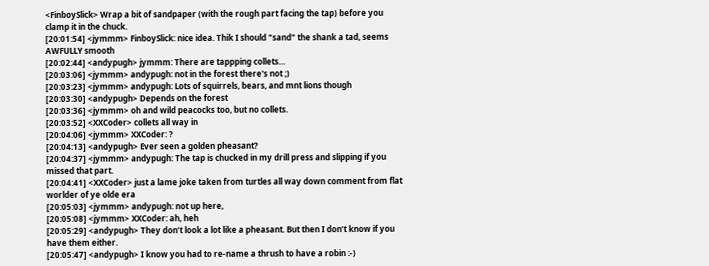<FinboySlick> Wrap a bit of sandpaper (with the rough part facing the tap) before you clamp it in the chuck.
[20:01:54] <jymmm> FinboySlick: nice idea. Thik I should "sand" the shank a tad, seems AWFULLY smooth
[20:02:44] <andypugh> jymmm: There are tappping collets…
[20:03:06] <jymmm> andypugh: not in the forest there's not ;)
[20:03:23] <jymmm> andypugh: Lots of squirrels, bears, and mnt lions though
[20:03:30] <andypugh> Depends on the forest
[20:03:36] <jymmm> oh and wild peacocks too, but no collets.
[20:03:52] <XXCoder> collets all way in
[20:04:06] <jymmm> XXCoder: ?
[20:04:13] <andypugh> Ever seen a golden pheasant?
[20:04:37] <jymmm> andypugh: The tap is chucked in my drill press and slipping if you missed that part.
[20:04:41] <XXCoder> just a lame joke taken from turtles all way down comment from flat worlder of ye olde era
[20:05:03] <jymmm> andypugh: not up here,
[20:05:08] <jymmm> XXCoder: ah, heh
[20:05:29] <andypugh> They don’t look a lot like a pheasant. But then I don’t know if you have them either.
[20:05:47] <andypugh> I know you had to re-name a thrush to have a robin :-)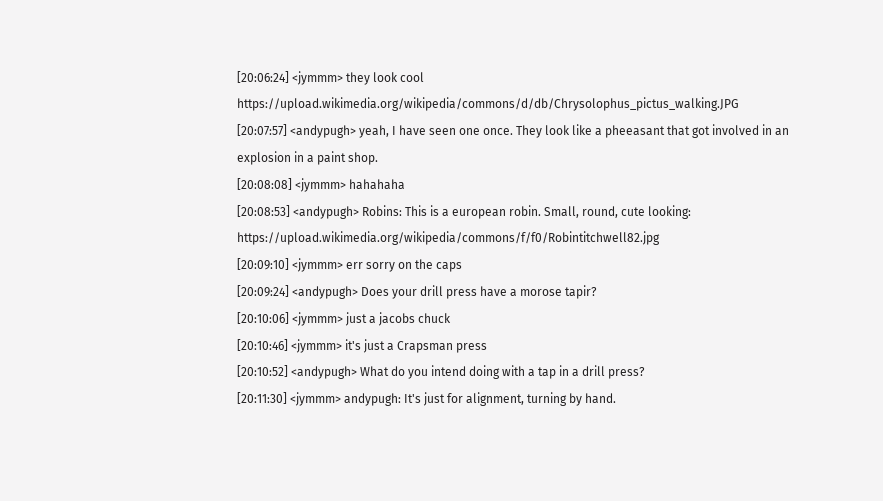[20:06:24] <jymmm> they look cool https://upload.wikimedia.org/wikipedia/commons/d/db/Chrysolophus_pictus_walking.JPG
[20:07:57] <andypugh> yeah, I have seen one once. They look like a pheeasant that got involved in an explosion in a paint shop.
[20:08:08] <jymmm> hahahaha
[20:08:53] <andypugh> Robins: This is a european robin. Small, round, cute looking: https://upload.wikimedia.org/wikipedia/commons/f/f0/Robintitchwell82.jpg
[20:09:10] <jymmm> err sorry on the caps
[20:09:24] <andypugh> Does your drill press have a morose tapir?
[20:10:06] <jymmm> just a jacobs chuck
[20:10:46] <jymmm> it's just a Crapsman press
[20:10:52] <andypugh> What do you intend doing with a tap in a drill press?
[20:11:30] <jymmm> andypugh: It's just for alignment, turning by hand.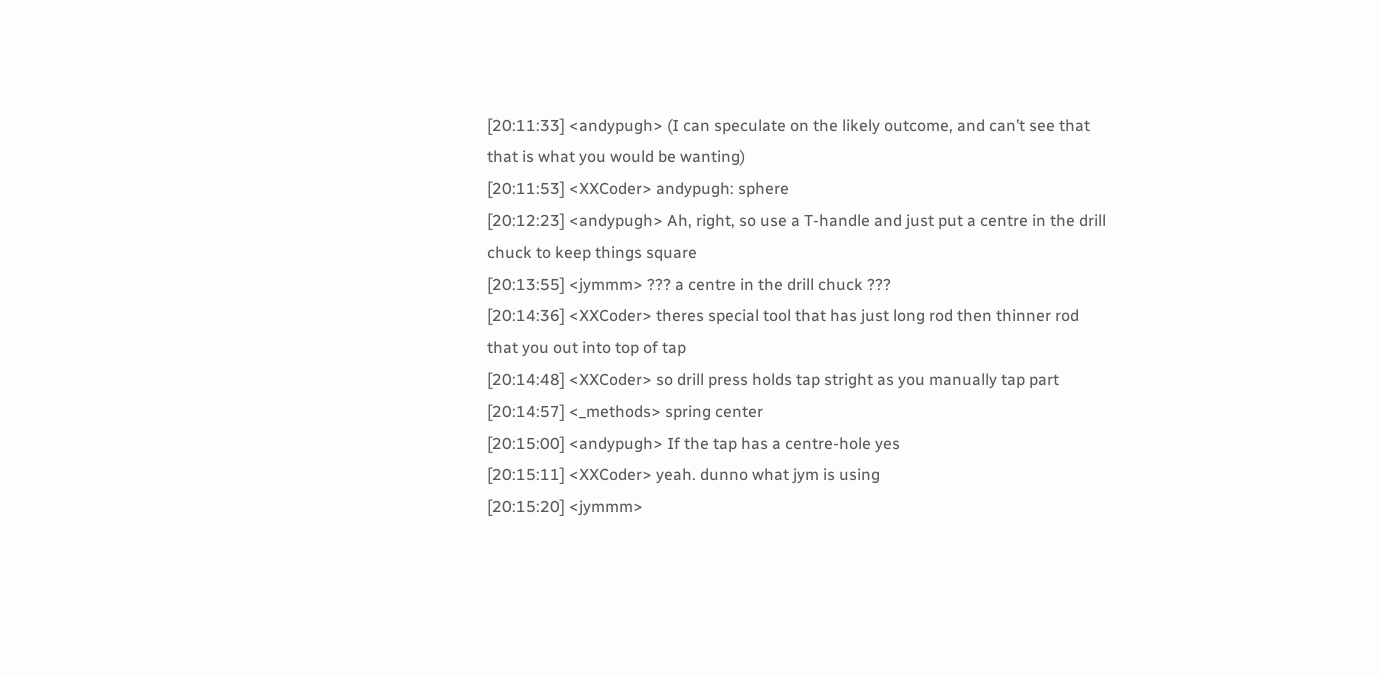[20:11:33] <andypugh> (I can speculate on the likely outcome, and can’t see that that is what you would be wanting)
[20:11:53] <XXCoder> andypugh: sphere
[20:12:23] <andypugh> Ah, right, so use a T-handle and just put a centre in the drill chuck to keep things square
[20:13:55] <jymmm> ??? a centre in the drill chuck ???
[20:14:36] <XXCoder> theres special tool that has just long rod then thinner rod that you out into top of tap
[20:14:48] <XXCoder> so drill press holds tap stright as you manually tap part
[20:14:57] <_methods> spring center
[20:15:00] <andypugh> If the tap has a centre-hole yes
[20:15:11] <XXCoder> yeah. dunno what jym is using
[20:15:20] <jymmm>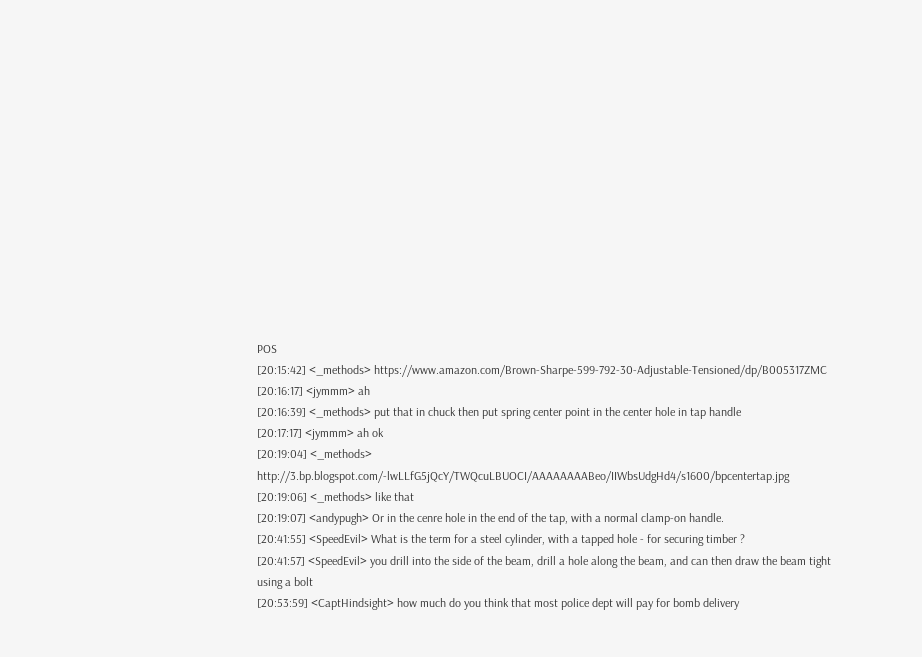POS
[20:15:42] <_methods> https://www.amazon.com/Brown-Sharpe-599-792-30-Adjustable-Tensioned/dp/B005317ZMC
[20:16:17] <jymmm> ah
[20:16:39] <_methods> put that in chuck then put spring center point in the center hole in tap handle
[20:17:17] <jymmm> ah ok
[20:19:04] <_methods> http://3.bp.blogspot.com/-lwLLfG5jQcY/TWQcuLBUOCI/AAAAAAAABeo/IIWbsUdgHd4/s1600/bpcentertap.jpg
[20:19:06] <_methods> like that
[20:19:07] <andypugh> Or in the cenre hole in the end of the tap, with a normal clamp-on handle.
[20:41:55] <SpeedEvil> What is the term for a steel cylinder, with a tapped hole - for securing timber ?
[20:41:57] <SpeedEvil> you drill into the side of the beam, drill a hole along the beam, and can then draw the beam tight using a bolt
[20:53:59] <CaptHindsight> how much do you think that most police dept will pay for bomb delivery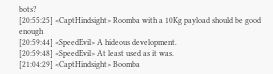bots?
[20:55:25] <CaptHindsight> Roomba with a 10Kg payload should be good enough
[20:59:44] <SpeedEvil> A hideous development.
[20:59:48] <SpeedEvil> At least used as it was.
[21:04:29] <CaptHindsight> Boomba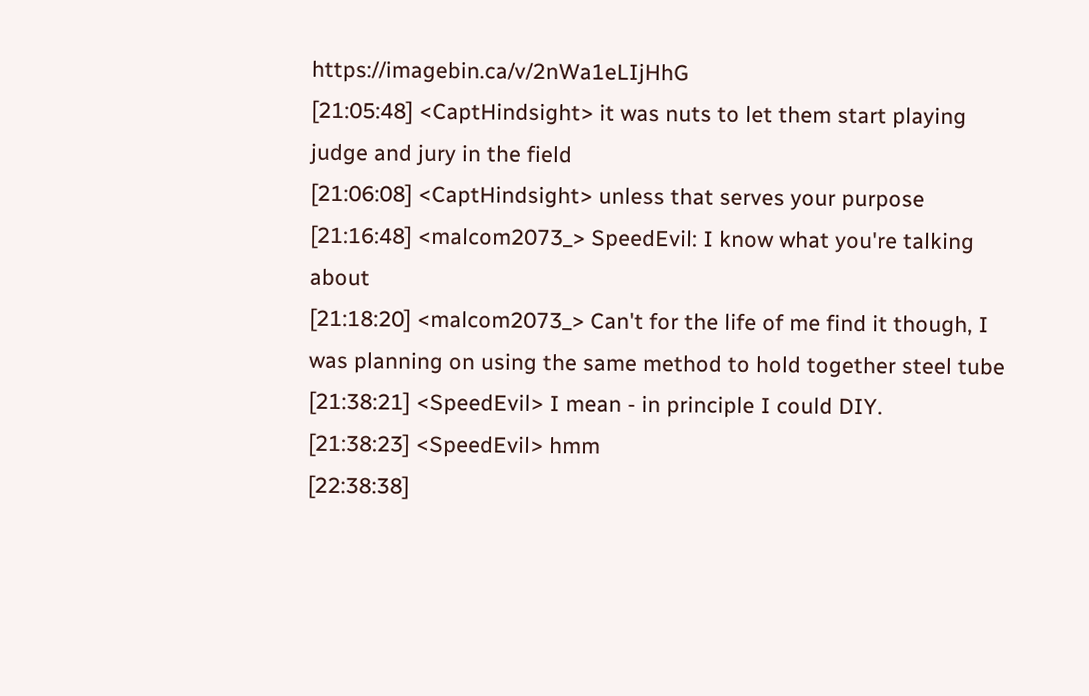https://imagebin.ca/v/2nWa1eLIjHhG
[21:05:48] <CaptHindsight> it was nuts to let them start playing judge and jury in the field
[21:06:08] <CaptHindsight> unless that serves your purpose
[21:16:48] <malcom2073_> SpeedEvil: I know what you're talking about
[21:18:20] <malcom2073_> Can't for the life of me find it though, I was planning on using the same method to hold together steel tube
[21:38:21] <SpeedEvil> I mean - in principle I could DIY.
[21:38:23] <SpeedEvil> hmm
[22:38:38]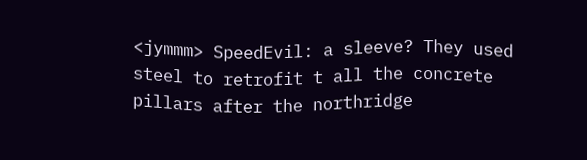<jymmm> SpeedEvil: a sleeve? They used steel to retrofit t all the concrete pillars after the northridge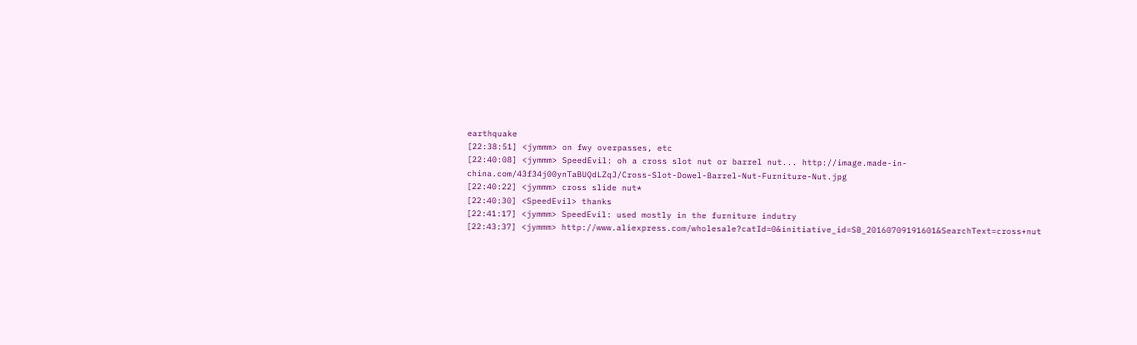earthquake
[22:38:51] <jymmm> on fwy overpasses, etc
[22:40:08] <jymmm> SpeedEvil: oh a cross slot nut or barrel nut... http://image.made-in-china.com/43f34j00ynTaBUQdLZqJ/Cross-Slot-Dowel-Barrel-Nut-Furniture-Nut.jpg
[22:40:22] <jymmm> cross slide nut*
[22:40:30] <SpeedEvil> thanks
[22:41:17] <jymmm> SpeedEvil: used mostly in the furniture indutry
[22:43:37] <jymmm> http://www.aliexpress.com/wholesale?catId=0&initiative_id=SB_20160709191601&SearchText=cross+nut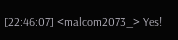[22:46:07] <malcom2073_> Yes!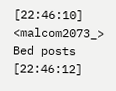[22:46:10] <malcom2073_> Bed posts
[22:46:12]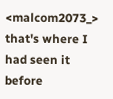<malcom2073_> that's where I had seen it before